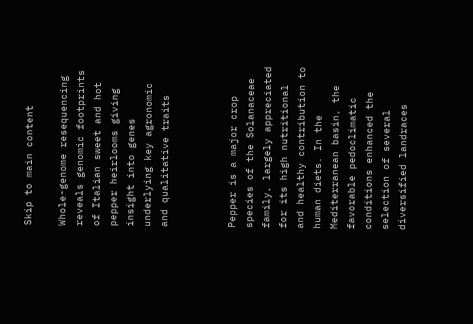Skip to main content

Whole-genome resequencing reveals genomic footprints of Italian sweet and hot pepper heirlooms giving insight into genes underlying key agronomic and qualitative traits



Pepper is a major crop species of the Solanaceae family, largely appreciated for its high nutritional and healthy contribution to human diets. In the Mediterranean basin, the favorable pedoclimatic conditions enhanced the selection of several diversified landraces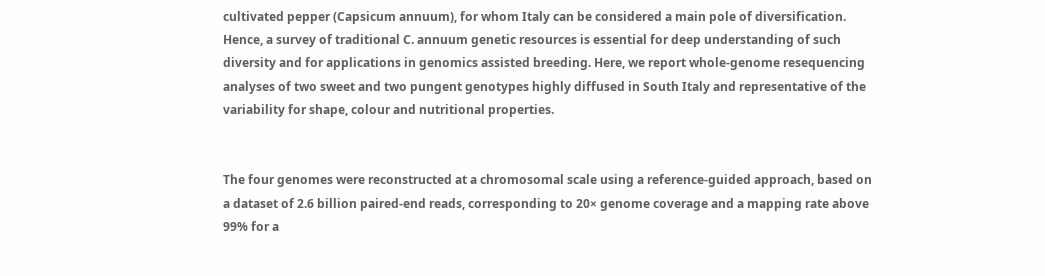cultivated pepper (Capsicum annuum), for whom Italy can be considered a main pole of diversification. Hence, a survey of traditional C. annuum genetic resources is essential for deep understanding of such diversity and for applications in genomics assisted breeding. Here, we report whole-genome resequencing analyses of two sweet and two pungent genotypes highly diffused in South Italy and representative of the variability for shape, colour and nutritional properties.


The four genomes were reconstructed at a chromosomal scale using a reference-guided approach, based on a dataset of 2.6 billion paired-end reads, corresponding to 20× genome coverage and a mapping rate above 99% for a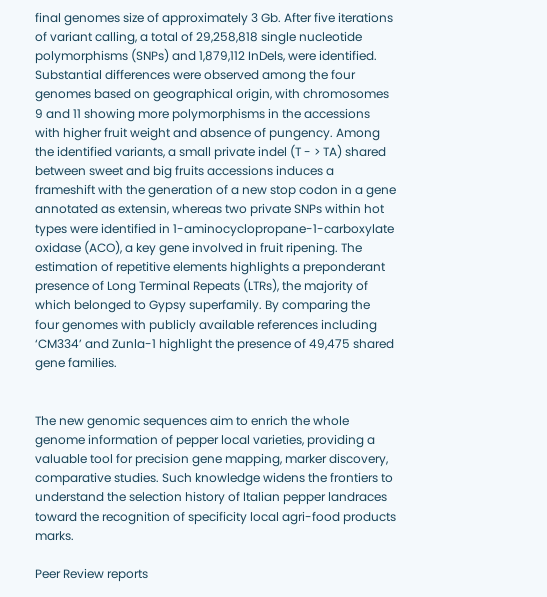final genomes size of approximately 3 Gb. After five iterations of variant calling, a total of 29,258,818 single nucleotide polymorphisms (SNPs) and 1,879,112 InDels, were identified. Substantial differences were observed among the four genomes based on geographical origin, with chromosomes 9 and 11 showing more polymorphisms in the accessions with higher fruit weight and absence of pungency. Among the identified variants, a small private indel (T - > TA) shared between sweet and big fruits accessions induces a frameshift with the generation of a new stop codon in a gene annotated as extensin, whereas two private SNPs within hot types were identified in 1-aminocyclopropane-1-carboxylate oxidase (ACO), a key gene involved in fruit ripening. The estimation of repetitive elements highlights a preponderant presence of Long Terminal Repeats (LTRs), the majority of which belonged to Gypsy superfamily. By comparing the four genomes with publicly available references including ‘CM334’ and Zunla-1 highlight the presence of 49,475 shared gene families.


The new genomic sequences aim to enrich the whole genome information of pepper local varieties, providing a valuable tool for precision gene mapping, marker discovery, comparative studies. Such knowledge widens the frontiers to understand the selection history of Italian pepper landraces toward the recognition of specificity local agri-food products marks.

Peer Review reports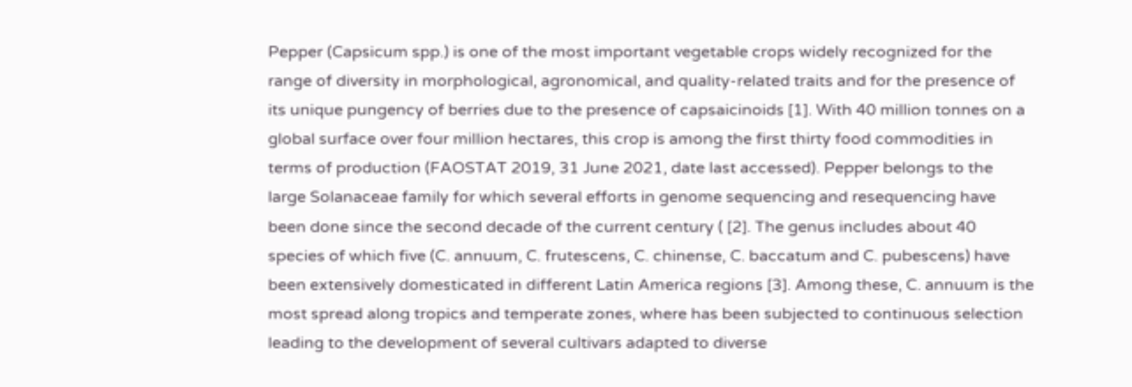Pepper (Capsicum spp.) is one of the most important vegetable crops widely recognized for the range of diversity in morphological, agronomical, and quality-related traits and for the presence of its unique pungency of berries due to the presence of capsaicinoids [1]. With 40 million tonnes on a global surface over four million hectares, this crop is among the first thirty food commodities in terms of production (FAOSTAT 2019, 31 June 2021, date last accessed). Pepper belongs to the large Solanaceae family for which several efforts in genome sequencing and resequencing have been done since the second decade of the current century ( [2]. The genus includes about 40 species of which five (C. annuum, C. frutescens, C. chinense, C. baccatum and C. pubescens) have been extensively domesticated in different Latin America regions [3]. Among these, C. annuum is the most spread along tropics and temperate zones, where has been subjected to continuous selection leading to the development of several cultivars adapted to diverse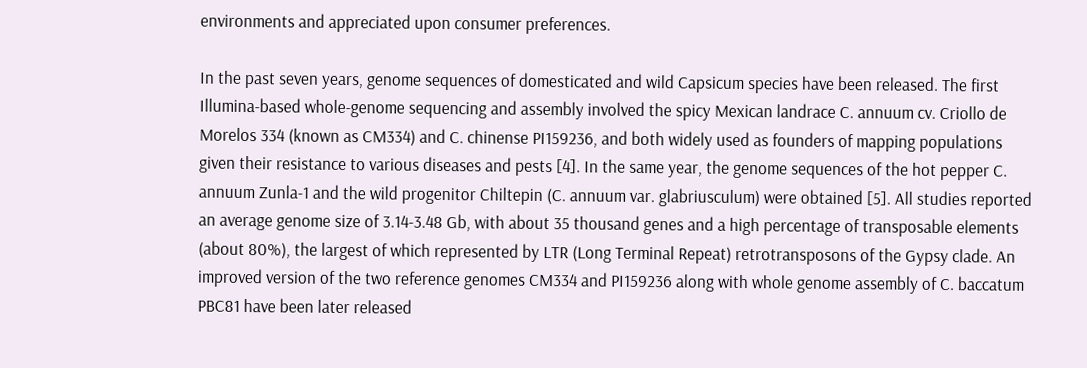environments and appreciated upon consumer preferences.

In the past seven years, genome sequences of domesticated and wild Capsicum species have been released. The first Illumina-based whole-genome sequencing and assembly involved the spicy Mexican landrace C. annuum cv. Criollo de Morelos 334 (known as CM334) and C. chinense PI159236, and both widely used as founders of mapping populations given their resistance to various diseases and pests [4]. In the same year, the genome sequences of the hot pepper C. annuum Zunla-1 and the wild progenitor Chiltepin (C. annuum var. glabriusculum) were obtained [5]. All studies reported an average genome size of 3.14-3.48 Gb, with about 35 thousand genes and a high percentage of transposable elements (about 80%), the largest of which represented by LTR (Long Terminal Repeat) retrotransposons of the Gypsy clade. An improved version of the two reference genomes CM334 and PI159236 along with whole genome assembly of C. baccatum PBC81 have been later released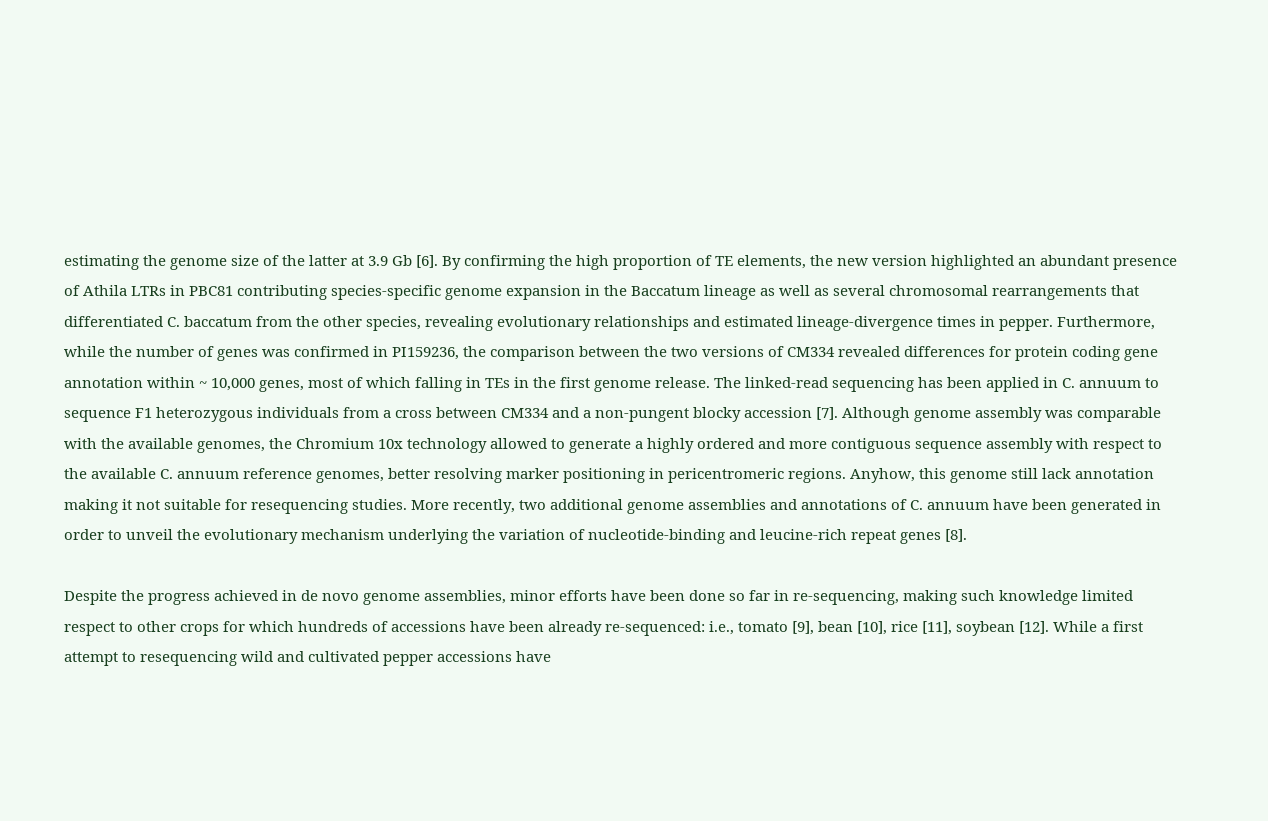estimating the genome size of the latter at 3.9 Gb [6]. By confirming the high proportion of TE elements, the new version highlighted an abundant presence of Athila LTRs in PBC81 contributing species-specific genome expansion in the Baccatum lineage as well as several chromosomal rearrangements that differentiated C. baccatum from the other species, revealing evolutionary relationships and estimated lineage-divergence times in pepper. Furthermore, while the number of genes was confirmed in PI159236, the comparison between the two versions of CM334 revealed differences for protein coding gene annotation within ~ 10,000 genes, most of which falling in TEs in the first genome release. The linked-read sequencing has been applied in C. annuum to sequence F1 heterozygous individuals from a cross between CM334 and a non-pungent blocky accession [7]. Although genome assembly was comparable with the available genomes, the Chromium 10x technology allowed to generate a highly ordered and more contiguous sequence assembly with respect to the available C. annuum reference genomes, better resolving marker positioning in pericentromeric regions. Anyhow, this genome still lack annotation making it not suitable for resequencing studies. More recently, two additional genome assemblies and annotations of C. annuum have been generated in order to unveil the evolutionary mechanism underlying the variation of nucleotide-binding and leucine-rich repeat genes [8].

Despite the progress achieved in de novo genome assemblies, minor efforts have been done so far in re-sequencing, making such knowledge limited respect to other crops for which hundreds of accessions have been already re-sequenced: i.e., tomato [9], bean [10], rice [11], soybean [12]. While a first attempt to resequencing wild and cultivated pepper accessions have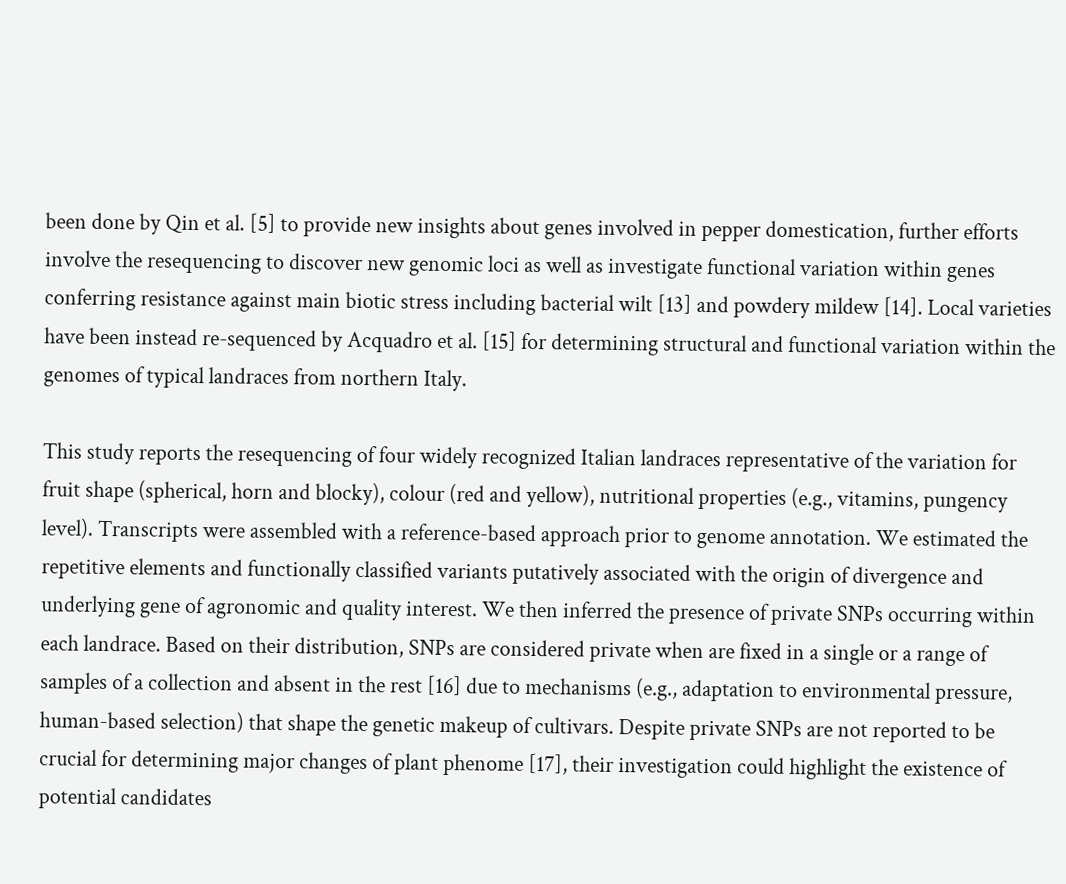been done by Qin et al. [5] to provide new insights about genes involved in pepper domestication, further efforts involve the resequencing to discover new genomic loci as well as investigate functional variation within genes conferring resistance against main biotic stress including bacterial wilt [13] and powdery mildew [14]. Local varieties have been instead re-sequenced by Acquadro et al. [15] for determining structural and functional variation within the genomes of typical landraces from northern Italy.

This study reports the resequencing of four widely recognized Italian landraces representative of the variation for fruit shape (spherical, horn and blocky), colour (red and yellow), nutritional properties (e.g., vitamins, pungency level). Transcripts were assembled with a reference-based approach prior to genome annotation. We estimated the repetitive elements and functionally classified variants putatively associated with the origin of divergence and underlying gene of agronomic and quality interest. We then inferred the presence of private SNPs occurring within each landrace. Based on their distribution, SNPs are considered private when are fixed in a single or a range of samples of a collection and absent in the rest [16] due to mechanisms (e.g., adaptation to environmental pressure, human-based selection) that shape the genetic makeup of cultivars. Despite private SNPs are not reported to be crucial for determining major changes of plant phenome [17], their investigation could highlight the existence of potential candidates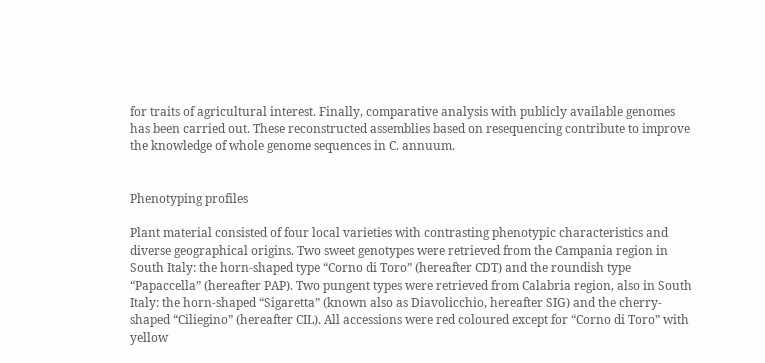for traits of agricultural interest. Finally, comparative analysis with publicly available genomes has been carried out. These reconstructed assemblies based on resequencing contribute to improve the knowledge of whole genome sequences in C. annuum.


Phenotyping profiles

Plant material consisted of four local varieties with contrasting phenotypic characteristics and diverse geographical origins. Two sweet genotypes were retrieved from the Campania region in South Italy: the horn-shaped type “Corno di Toro” (hereafter CDT) and the roundish type “Papaccella” (hereafter PAP). Two pungent types were retrieved from Calabria region, also in South Italy: the horn-shaped “Sigaretta” (known also as Diavolicchio, hereafter SIG) and the cherry-shaped “Ciliegino” (hereafter CIL). All accessions were red coloured except for “Corno di Toro” with yellow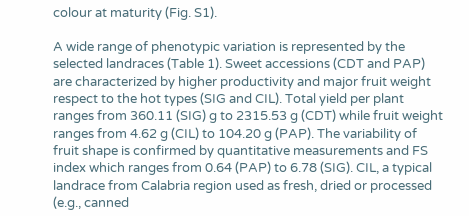colour at maturity (Fig. S1).

A wide range of phenotypic variation is represented by the selected landraces (Table 1). Sweet accessions (CDT and PAP) are characterized by higher productivity and major fruit weight respect to the hot types (SIG and CIL). Total yield per plant ranges from 360.11 (SIG) g to 2315.53 g (CDT) while fruit weight ranges from 4.62 g (CIL) to 104.20 g (PAP). The variability of fruit shape is confirmed by quantitative measurements and FS index which ranges from 0.64 (PAP) to 6.78 (SIG). CIL, a typical landrace from Calabria region used as fresh, dried or processed (e.g., canned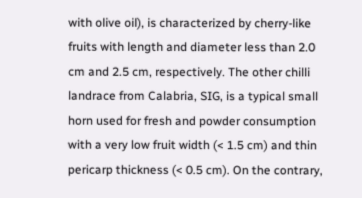with olive oil), is characterized by cherry-like fruits with length and diameter less than 2.0 cm and 2.5 cm, respectively. The other chilli landrace from Calabria, SIG, is a typical small horn used for fresh and powder consumption with a very low fruit width (< 1.5 cm) and thin pericarp thickness (< 0.5 cm). On the contrary,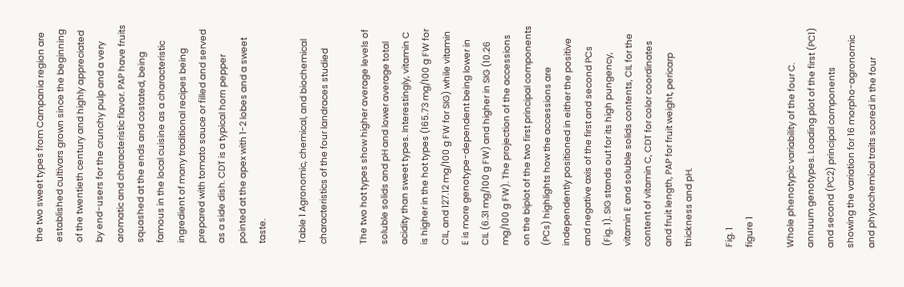the two sweet types from Campania region are established cultivars grown since the beginning of the twentieth century and highly appreciated by end-users for the crunchy pulp and a very aromatic and characteristic flavor. PAP have fruits squashed at the ends and costated, being famous in the local cuisine as a characteristic ingredient of many traditional recipes being prepared with tomato sauce or filled and served as a side dish. CDT is a typical horn pepper pointed at the apex with 1-2 lobes and a sweet taste.

Table 1 Agronomic, chemical, and biochemical characteristics of the four landraces studied

The two hot types show higher average levels of soluble solids and pH and lower average total acidity than sweet types. Interestingly, vitamin C is higher in the hot types (165.73 mg/100 g FW for CIL, and 127.12 mg/100 g FW for SIG) while vitamin E is more genotype-dependent being lower in CIL (6.31 mg/100 g FW) and higher in SIG (10.26 mg/100 g FW). The projection of the accessions on the biplot of the two first principal components (PCs) highlights how the accessions are independently positioned in either the positive and negative axis of the first and second PCs (Fig. 1). SIG stands out for its high pungency, vitamin E and soluble solids contents, CIL for the content of vitamin C, CDT for color coordinates and fruit length, PAP for fruit weight, pericarp thickness and pH.

Fig. 1
figure 1

Whole phenotypic variability of the four C. annuum genotypes. Loading plot of the first (PC1) and second (PC2) principal components showing the variation for 16 morpho-agronomic and phytochemical traits scored in the four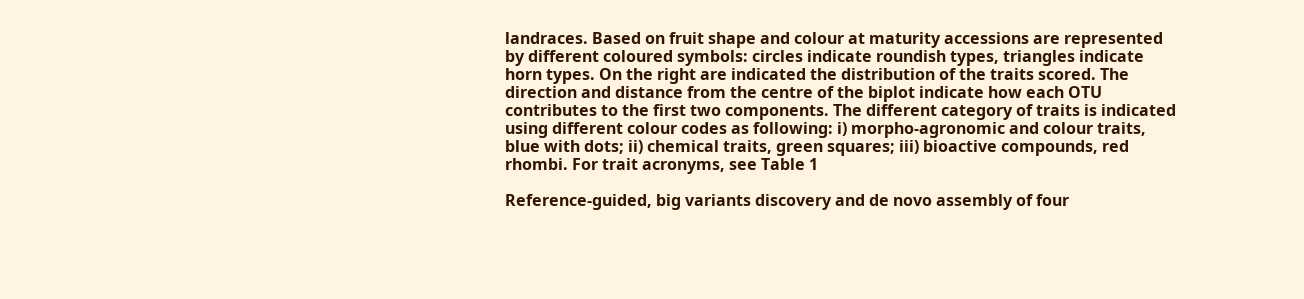landraces. Based on fruit shape and colour at maturity accessions are represented by different coloured symbols: circles indicate roundish types, triangles indicate horn types. On the right are indicated the distribution of the traits scored. The direction and distance from the centre of the biplot indicate how each OTU contributes to the first two components. The different category of traits is indicated using different colour codes as following: i) morpho-agronomic and colour traits, blue with dots; ii) chemical traits, green squares; iii) bioactive compounds, red rhombi. For trait acronyms, see Table 1

Reference-guided, big variants discovery and de novo assembly of four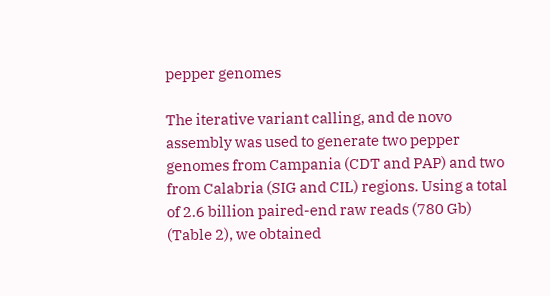pepper genomes

The iterative variant calling, and de novo assembly was used to generate two pepper genomes from Campania (CDT and PAP) and two from Calabria (SIG and CIL) regions. Using a total of 2.6 billion paired-end raw reads (780 Gb) (Table 2), we obtained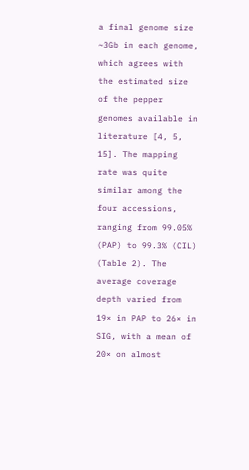a final genome size ~3Gb in each genome, which agrees with the estimated size of the pepper genomes available in literature [4, 5, 15]. The mapping rate was quite similar among the four accessions, ranging from 99.05% (PAP) to 99.3% (CIL) (Table 2). The average coverage depth varied from 19× in PAP to 26× in SIG, with a mean of 20× on almost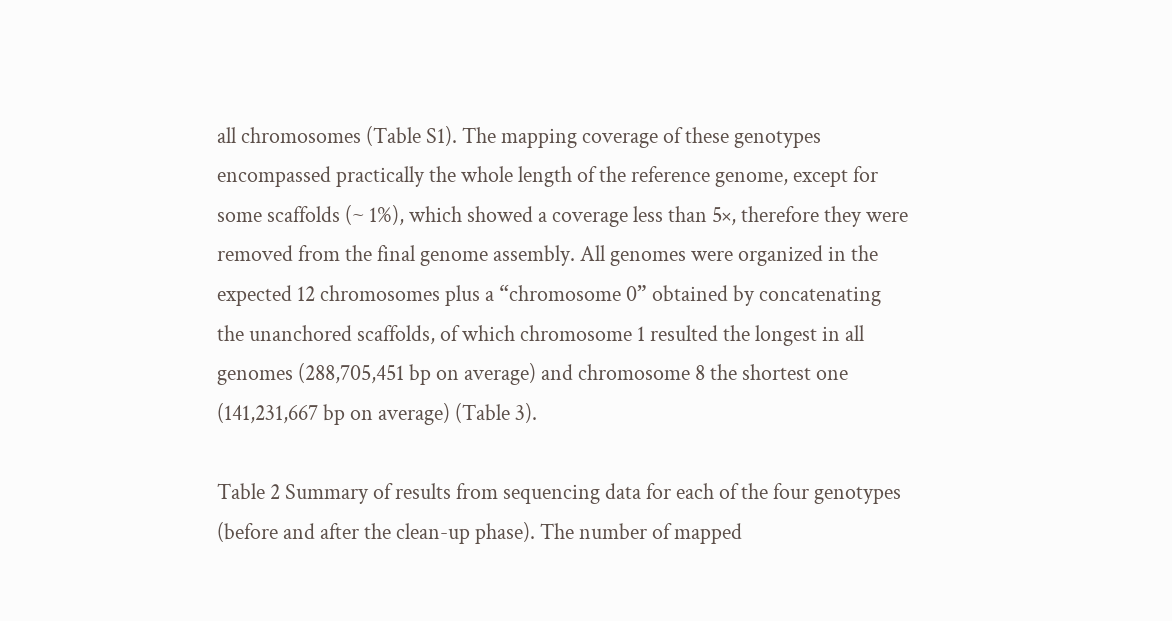all chromosomes (Table S1). The mapping coverage of these genotypes encompassed practically the whole length of the reference genome, except for some scaffolds (~ 1%), which showed a coverage less than 5×, therefore they were removed from the final genome assembly. All genomes were organized in the expected 12 chromosomes plus a “chromosome 0” obtained by concatenating the unanchored scaffolds, of which chromosome 1 resulted the longest in all genomes (288,705,451 bp on average) and chromosome 8 the shortest one (141,231,667 bp on average) (Table 3).

Table 2 Summary of results from sequencing data for each of the four genotypes (before and after the clean-up phase). The number of mapped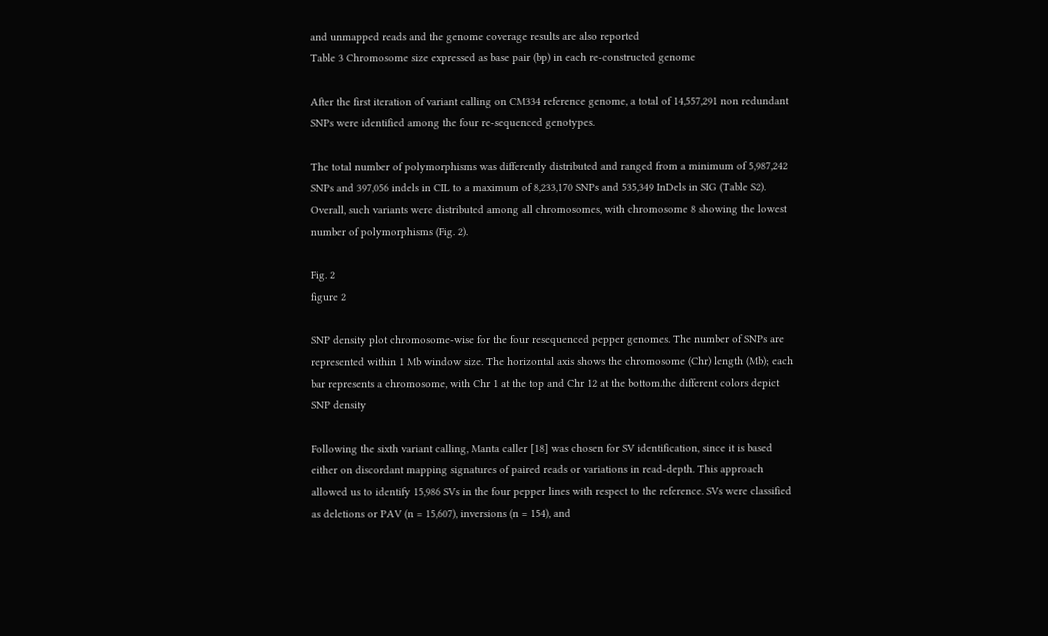and unmapped reads and the genome coverage results are also reported
Table 3 Chromosome size expressed as base pair (bp) in each re-constructed genome

After the first iteration of variant calling on CM334 reference genome, a total of 14,557,291 non redundant SNPs were identified among the four re-sequenced genotypes.

The total number of polymorphisms was differently distributed and ranged from a minimum of 5,987,242 SNPs and 397,056 indels in CIL to a maximum of 8,233,170 SNPs and 535,349 InDels in SIG (Table S2). Overall, such variants were distributed among all chromosomes, with chromosome 8 showing the lowest number of polymorphisms (Fig. 2).

Fig. 2
figure 2

SNP density plot chromosome-wise for the four resequenced pepper genomes. The number of SNPs are represented within 1 Mb window size. The horizontal axis shows the chromosome (Chr) length (Mb); each bar represents a chromosome, with Chr 1 at the top and Chr 12 at the bottom.the different colors depict SNP density

Following the sixth variant calling, Manta caller [18] was chosen for SV identification, since it is based either on discordant mapping signatures of paired reads or variations in read-depth. This approach allowed us to identify 15,986 SVs in the four pepper lines with respect to the reference. SVs were classified as deletions or PAV (n = 15,607), inversions (n = 154), and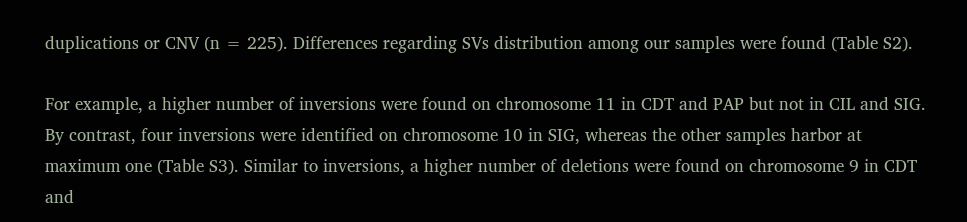duplications or CNV (n = 225). Differences regarding SVs distribution among our samples were found (Table S2).

For example, a higher number of inversions were found on chromosome 11 in CDT and PAP but not in CIL and SIG. By contrast, four inversions were identified on chromosome 10 in SIG, whereas the other samples harbor at maximum one (Table S3). Similar to inversions, a higher number of deletions were found on chromosome 9 in CDT and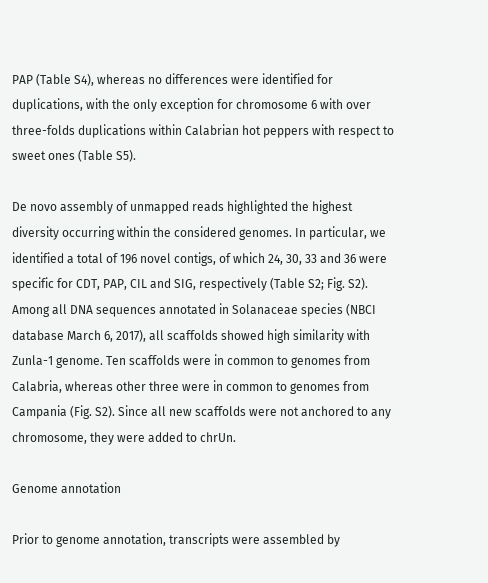PAP (Table S4), whereas no differences were identified for duplications, with the only exception for chromosome 6 with over three-folds duplications within Calabrian hot peppers with respect to sweet ones (Table S5).

De novo assembly of unmapped reads highlighted the highest diversity occurring within the considered genomes. In particular, we identified a total of 196 novel contigs, of which 24, 30, 33 and 36 were specific for CDT, PAP, CIL and SIG, respectively (Table S2; Fig. S2). Among all DNA sequences annotated in Solanaceae species (NBCI database March 6, 2017), all scaffolds showed high similarity with Zunla-1 genome. Ten scaffolds were in common to genomes from Calabria, whereas other three were in common to genomes from Campania (Fig. S2). Since all new scaffolds were not anchored to any chromosome, they were added to chrUn.

Genome annotation

Prior to genome annotation, transcripts were assembled by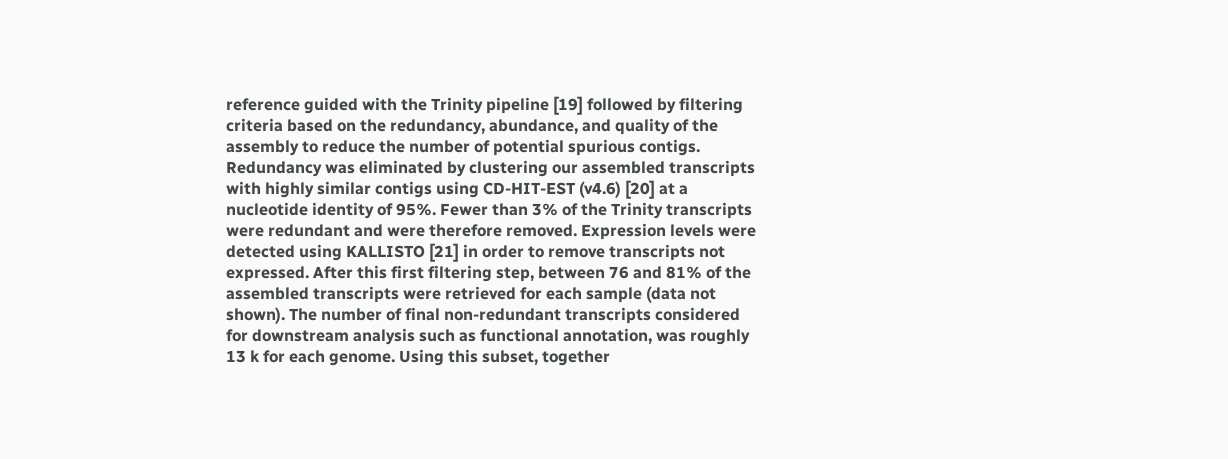reference guided with the Trinity pipeline [19] followed by filtering criteria based on the redundancy, abundance, and quality of the assembly to reduce the number of potential spurious contigs. Redundancy was eliminated by clustering our assembled transcripts with highly similar contigs using CD-HIT-EST (v4.6) [20] at a nucleotide identity of 95%. Fewer than 3% of the Trinity transcripts were redundant and were therefore removed. Expression levels were detected using KALLISTO [21] in order to remove transcripts not expressed. After this first filtering step, between 76 and 81% of the assembled transcripts were retrieved for each sample (data not shown). The number of final non-redundant transcripts considered for downstream analysis such as functional annotation, was roughly 13 k for each genome. Using this subset, together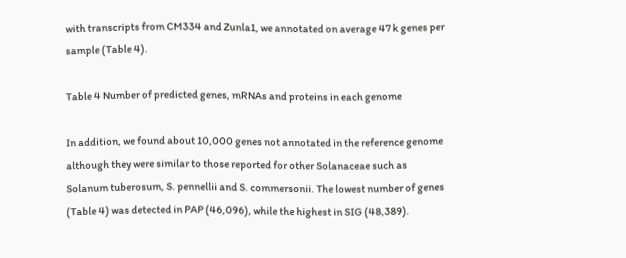with transcripts from CM334 and Zunla1, we annotated on average 47 k genes per sample (Table 4).

Table 4 Number of predicted genes, mRNAs and proteins in each genome

In addition, we found about 10,000 genes not annotated in the reference genome although they were similar to those reported for other Solanaceae such as Solanum tuberosum, S. pennellii and S. commersonii. The lowest number of genes (Table 4) was detected in PAP (46,096), while the highest in SIG (48,389).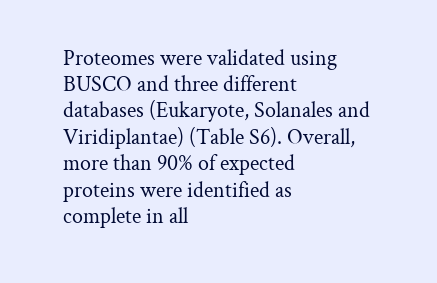Proteomes were validated using BUSCO and three different databases (Eukaryote, Solanales and Viridiplantae) (Table S6). Overall, more than 90% of expected proteins were identified as complete in all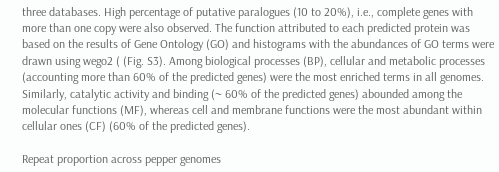three databases. High percentage of putative paralogues (10 to 20%), i.e., complete genes with more than one copy were also observed. The function attributed to each predicted protein was based on the results of Gene Ontology (GO) and histograms with the abundances of GO terms were drawn using wego2 ( (Fig. S3). Among biological processes (BP), cellular and metabolic processes (accounting more than 60% of the predicted genes) were the most enriched terms in all genomes. Similarly, catalytic activity and binding (~ 60% of the predicted genes) abounded among the molecular functions (MF), whereas cell and membrane functions were the most abundant within cellular ones (CF) (60% of the predicted genes).

Repeat proportion across pepper genomes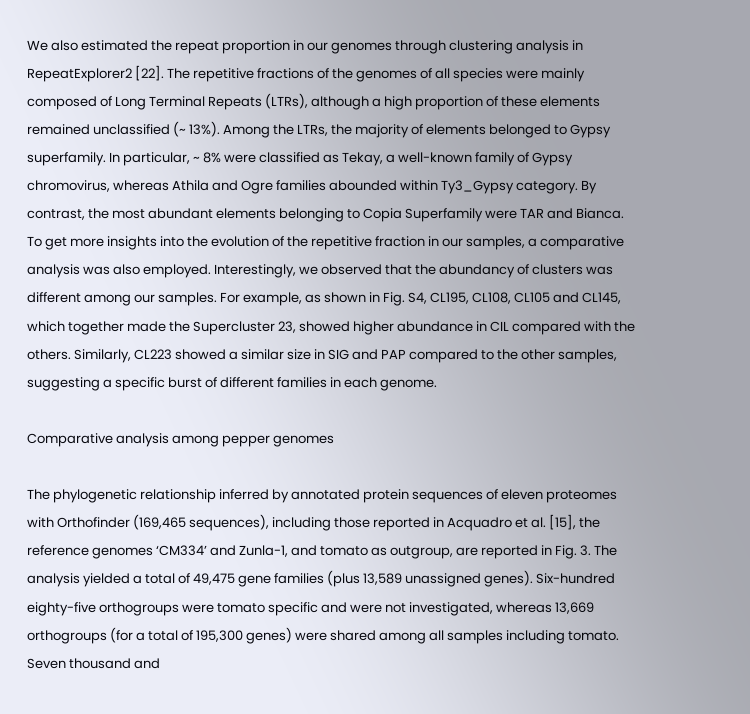We also estimated the repeat proportion in our genomes through clustering analysis in RepeatExplorer2 [22]. The repetitive fractions of the genomes of all species were mainly composed of Long Terminal Repeats (LTRs), although a high proportion of these elements remained unclassified (~ 13%). Among the LTRs, the majority of elements belonged to Gypsy superfamily. In particular, ~ 8% were classified as Tekay, a well-known family of Gypsy chromovirus, whereas Athila and Ogre families abounded within Ty3_Gypsy category. By contrast, the most abundant elements belonging to Copia Superfamily were TAR and Bianca. To get more insights into the evolution of the repetitive fraction in our samples, a comparative analysis was also employed. Interestingly, we observed that the abundancy of clusters was different among our samples. For example, as shown in Fig. S4, CL195, CL108, CL105 and CL145, which together made the Supercluster 23, showed higher abundance in CIL compared with the others. Similarly, CL223 showed a similar size in SIG and PAP compared to the other samples, suggesting a specific burst of different families in each genome.

Comparative analysis among pepper genomes

The phylogenetic relationship inferred by annotated protein sequences of eleven proteomes with Orthofinder (169,465 sequences), including those reported in Acquadro et al. [15], the reference genomes ‘CM334’ and Zunla-1, and tomato as outgroup, are reported in Fig. 3. The analysis yielded a total of 49,475 gene families (plus 13,589 unassigned genes). Six-hundred eighty-five orthogroups were tomato specific and were not investigated, whereas 13,669 orthogroups (for a total of 195,300 genes) were shared among all samples including tomato. Seven thousand and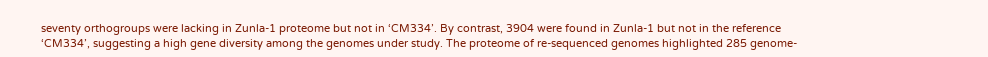seventy orthogroups were lacking in Zunla-1 proteome but not in ‘CM334’. By contrast, 3904 were found in Zunla-1 but not in the reference ‘CM334’, suggesting a high gene diversity among the genomes under study. The proteome of re-sequenced genomes highlighted 285 genome-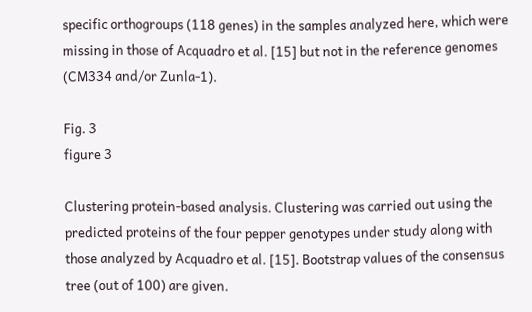specific orthogroups (118 genes) in the samples analyzed here, which were missing in those of Acquadro et al. [15] but not in the reference genomes (CM334 and/or Zunla-1).

Fig. 3
figure 3

Clustering protein-based analysis. Clustering was carried out using the predicted proteins of the four pepper genotypes under study along with those analyzed by Acquadro et al. [15]. Bootstrap values of the consensus tree (out of 100) are given.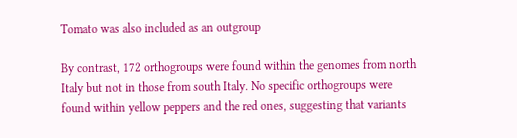Tomato was also included as an outgroup

By contrast, 172 orthogroups were found within the genomes from north Italy but not in those from south Italy. No specific orthogroups were found within yellow peppers and the red ones, suggesting that variants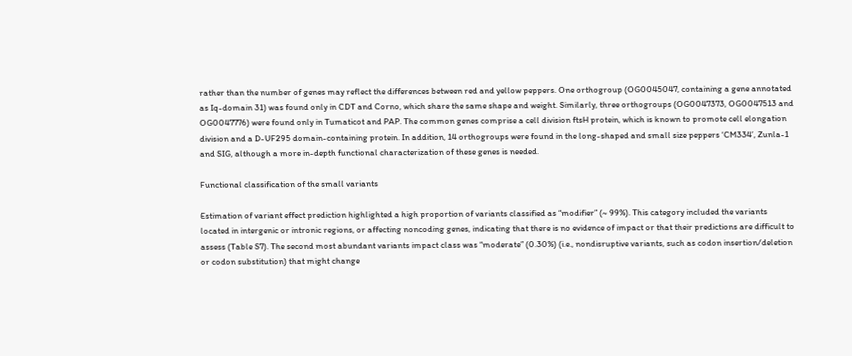rather than the number of genes may reflect the differences between red and yellow peppers. One orthogroup (OG0045047, containing a gene annotated as Iq-domain 31) was found only in CDT and Corno, which share the same shape and weight. Similarly, three orthogroups (OG0047373, OG0047513 and OG0047776) were found only in Tumaticot and PAP. The common genes comprise a cell division ftsH protein, which is known to promote cell elongation division and a D-UF295 domain-containing protein. In addition, 14 orthogroups were found in the long-shaped and small size peppers ‘CM334’, Zunla-1 and SIG, although a more in-depth functional characterization of these genes is needed.

Functional classification of the small variants

Estimation of variant effect prediction highlighted a high proportion of variants classified as “modifier” (~ 99%). This category included the variants located in intergenic or intronic regions, or affecting noncoding genes, indicating that there is no evidence of impact or that their predictions are difficult to assess (Table S7). The second most abundant variants impact class was “moderate” (0.30%) (i.e., nondisruptive variants, such as codon insertion/deletion or codon substitution) that might change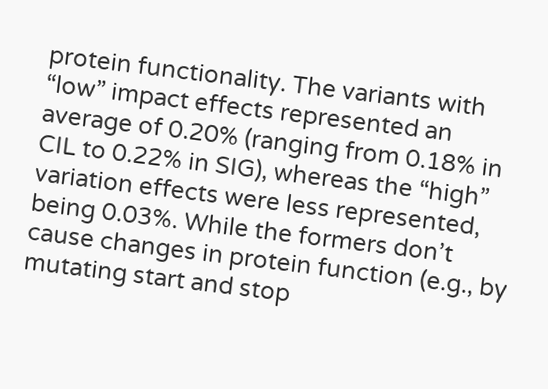protein functionality. The variants with “low” impact effects represented an average of 0.20% (ranging from 0.18% in CIL to 0.22% in SIG), whereas the “high” variation effects were less represented, being 0.03%. While the formers don’t cause changes in protein function (e.g., by mutating start and stop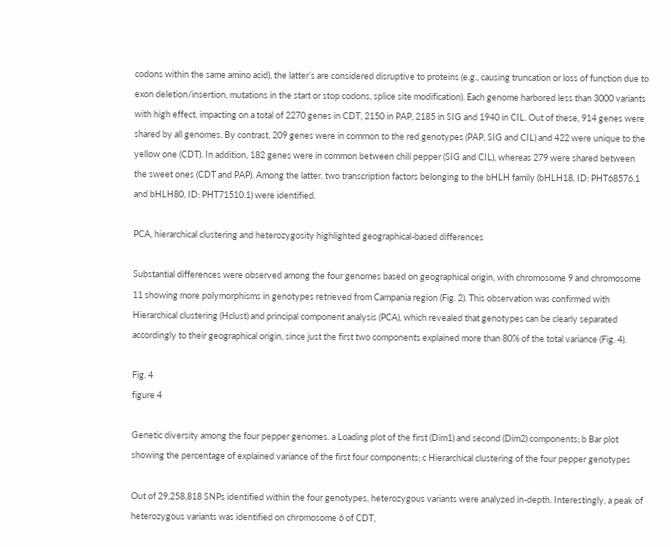codons within the same amino acid), the latter’s are considered disruptive to proteins (e.g., causing truncation or loss of function due to exon deletion/insertion, mutations in the start or stop codons, splice site modification). Each genome harbored less than 3000 variants with high effect, impacting on a total of 2270 genes in CDT, 2150 in PAP, 2185 in SIG and 1940 in CIL. Out of these, 914 genes were shared by all genomes. By contrast, 209 genes were in common to the red genotypes (PAP, SIG and CIL) and 422 were unique to the yellow one (CDT). In addition, 182 genes were in common between chili pepper (SIG and CIL), whereas 279 were shared between the sweet ones (CDT and PAP). Among the latter, two transcription factors belonging to the bHLH family (bHLH18, ID: PHT68576.1 and bHLH80, ID: PHT71510.1) were identified.

PCA, hierarchical clustering and heterozygosity highlighted geographical-based differences

Substantial differences were observed among the four genomes based on geographical origin, with chromosome 9 and chromosome 11 showing more polymorphisms in genotypes retrieved from Campania region (Fig. 2). This observation was confirmed with Hierarchical clustering (Hclust) and principal component analysis (PCA), which revealed that genotypes can be clearly separated accordingly to their geographical origin, since just the first two components explained more than 80% of the total variance (Fig. 4).

Fig. 4
figure 4

Genetic diversity among the four pepper genomes. a Loading plot of the first (Dim1) and second (Dim2) components; b Bar plot showing the percentage of explained variance of the first four components; c Hierarchical clustering of the four pepper genotypes

Out of 29,258,818 SNPs identified within the four genotypes, heterozygous variants were analyzed in-depth. Interestingly, a peak of heterozygous variants was identified on chromosome 6 of CDT,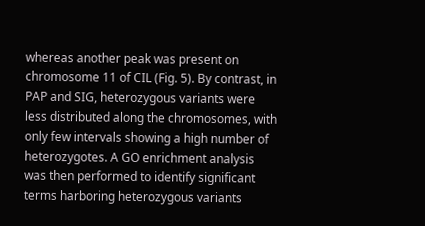whereas another peak was present on chromosome 11 of CIL (Fig. 5). By contrast, in PAP and SIG, heterozygous variants were less distributed along the chromosomes, with only few intervals showing a high number of heterozygotes. A GO enrichment analysis was then performed to identify significant terms harboring heterozygous variants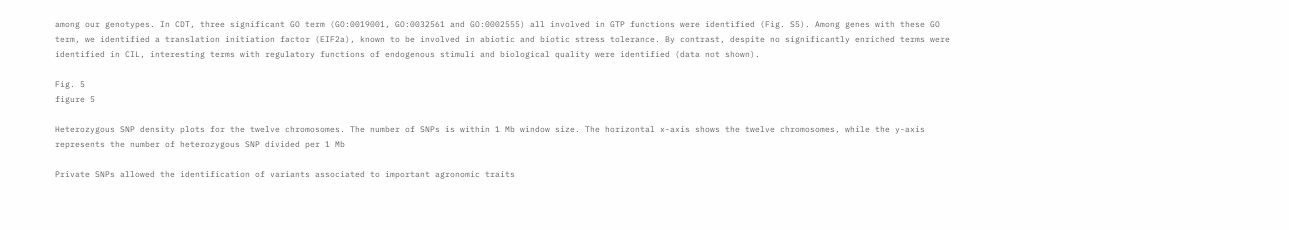among our genotypes. In CDT, three significant GO term (GO:0019001, GO:0032561 and GO:0002555) all involved in GTP functions were identified (Fig. S5). Among genes with these GO term, we identified a translation initiation factor (EIF2a), known to be involved in abiotic and biotic stress tolerance. By contrast, despite no significantly enriched terms were identified in CIL, interesting terms with regulatory functions of endogenous stimuli and biological quality were identified (data not shown).

Fig. 5
figure 5

Heterozygous SNP density plots for the twelve chromosomes. The number of SNPs is within 1 Mb window size. The horizontal x-axis shows the twelve chromosomes, while the y-axis represents the number of heterozygous SNP divided per 1 Mb

Private SNPs allowed the identification of variants associated to important agronomic traits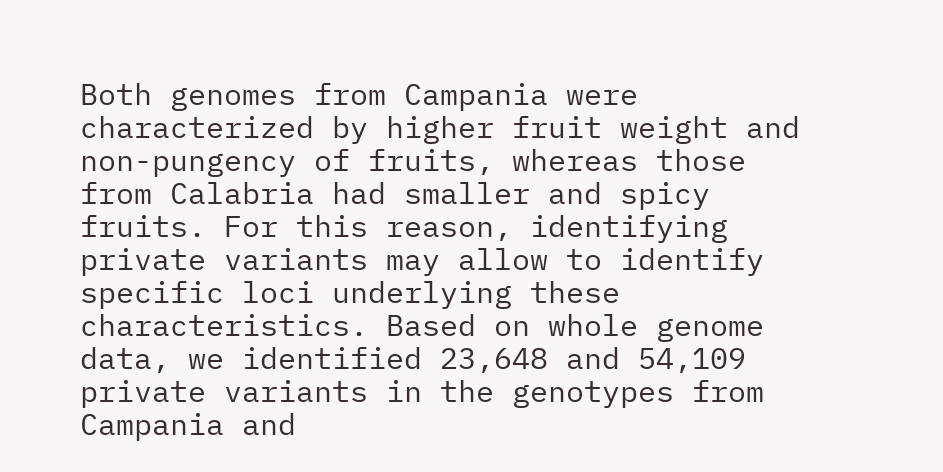Both genomes from Campania were characterized by higher fruit weight and non-pungency of fruits, whereas those from Calabria had smaller and spicy fruits. For this reason, identifying private variants may allow to identify specific loci underlying these characteristics. Based on whole genome data, we identified 23,648 and 54,109 private variants in the genotypes from Campania and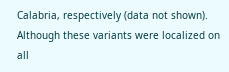Calabria, respectively (data not shown). Although these variants were localized on all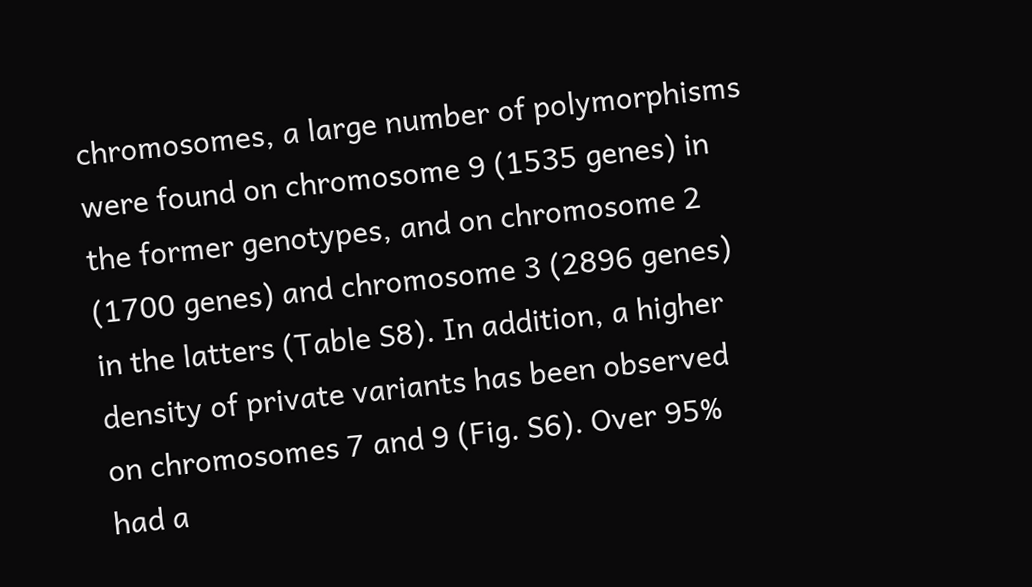chromosomes, a large number of polymorphisms were found on chromosome 9 (1535 genes) in the former genotypes, and on chromosome 2 (1700 genes) and chromosome 3 (2896 genes) in the latters (Table S8). In addition, a higher density of private variants has been observed on chromosomes 7 and 9 (Fig. S6). Over 95% had a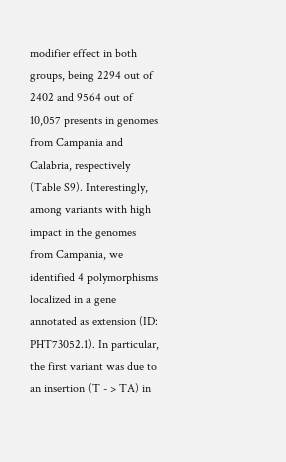modifier effect in both groups, being 2294 out of 2402 and 9564 out of 10,057 presents in genomes from Campania and Calabria, respectively (Table S9). Interestingly, among variants with high impact in the genomes from Campania, we identified 4 polymorphisms localized in a gene annotated as extension (ID: PHT73052.1). In particular, the first variant was due to an insertion (T - > TA) in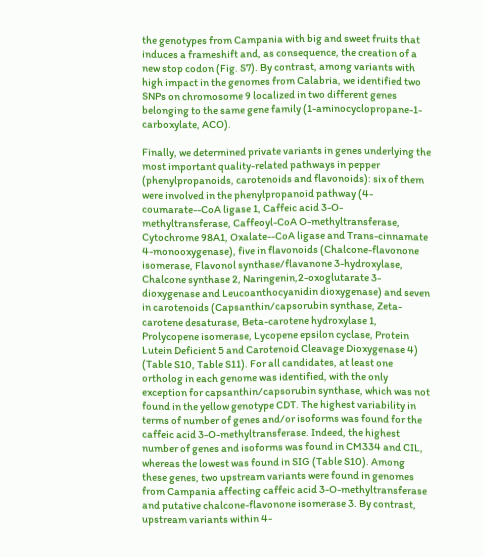the genotypes from Campania with big and sweet fruits that induces a frameshift and, as consequence, the creation of a new stop codon (Fig. S7). By contrast, among variants with high impact in the genomes from Calabria, we identified two SNPs on chromosome 9 localized in two different genes belonging to the same gene family (1-aminocyclopropane-1-carboxylate, ACO).

Finally, we determined private variants in genes underlying the most important quality-related pathways in pepper (phenylpropanoids, carotenoids and flavonoids): six of them were involved in the phenylpropanoid pathway (4-coumarate--CoA ligase 1, Caffeic acid 3-O-methyltransferase, Caffeoyl-CoA O-methyltransferase, Cytochrome 98A1, Oxalate--CoA ligase and Trans-cinnamate 4-monooxygenase), five in flavonoids (Chalcone-flavonone isomerase, Flavonol synthase/flavanone 3-hydroxylase, Chalcone synthase 2, Naringenin,2-oxoglutarate 3-dioxygenase and Leucoanthocyanidin dioxygenase) and seven in carotenoids (Capsanthin/capsorubin synthase, Zeta-carotene desaturase, Beta-carotene hydroxylase 1, Prolycopene isomerase, Lycopene epsilon cyclase, Protein Lutein Deficient 5 and Carotenoid Cleavage Dioxygenase 4) (Table S10, Table S11). For all candidates, at least one ortholog in each genome was identified, with the only exception for capsanthin/capsorubin synthase, which was not found in the yellow genotype CDT. The highest variability in terms of number of genes and/or isoforms was found for the caffeic acid 3-O-methyltransferase. Indeed, the highest number of genes and isoforms was found in CM334 and CIL, whereas the lowest was found in SIG (Table S10). Among these genes, two upstream variants were found in genomes from Campania affecting caffeic acid 3-O-methyltransferase and putative chalcone-flavonone isomerase 3. By contrast, upstream variants within 4-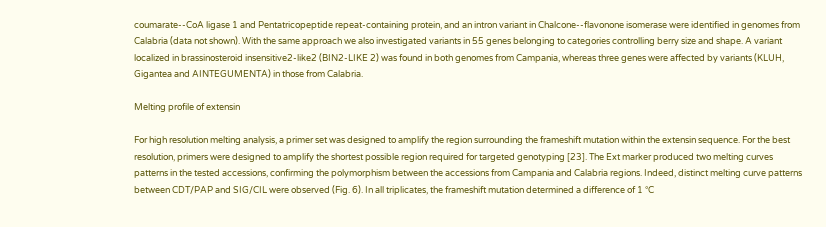coumarate--CoA ligase 1 and Pentatricopeptide repeat-containing protein, and an intron variant in Chalcone--flavonone isomerase were identified in genomes from Calabria (data not shown). With the same approach we also investigated variants in 55 genes belonging to categories controlling berry size and shape. A variant localized in brassinosteroid insensitive2-like2 (BIN2-LIKE 2) was found in both genomes from Campania, whereas three genes were affected by variants (KLUH, Gigantea and AINTEGUMENTA) in those from Calabria.

Melting profile of extensin

For high resolution melting analysis, a primer set was designed to amplify the region surrounding the frameshift mutation within the extensin sequence. For the best resolution, primers were designed to amplify the shortest possible region required for targeted genotyping [23]. The Ext marker produced two melting curves patterns in the tested accessions, confirming the polymorphism between the accessions from Campania and Calabria regions. Indeed, distinct melting curve patterns between CDT/PAP and SIG/CIL were observed (Fig. 6). In all triplicates, the frameshift mutation determined a difference of 1 °C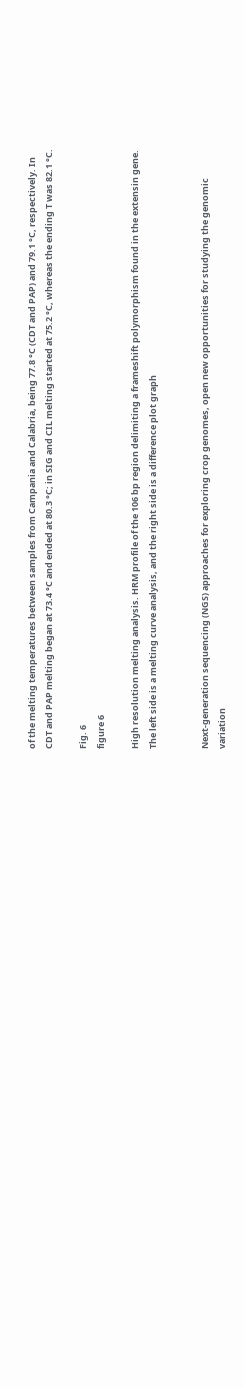of the melting temperatures between samples from Campania and Calabria, being 77.8 °C (CDT and PAP) and 79.1 °C, respectively. In CDT and PAP melting began at 73.4 °C and ended at 80.3 °C; in SIG and CIL melting started at 75.2 °C, whereas the ending T was 82.1 °C.

Fig. 6
figure 6

High resolution melting analysis. HRM profile of the 106 bp region delimiting a frameshift polymorphism found in the extensin gene. The left side is a melting curve analysis, and the right side is a difference plot graph


Next-generation sequencing (NGS) approaches for exploring crop genomes, open new opportunities for studying the genomic variation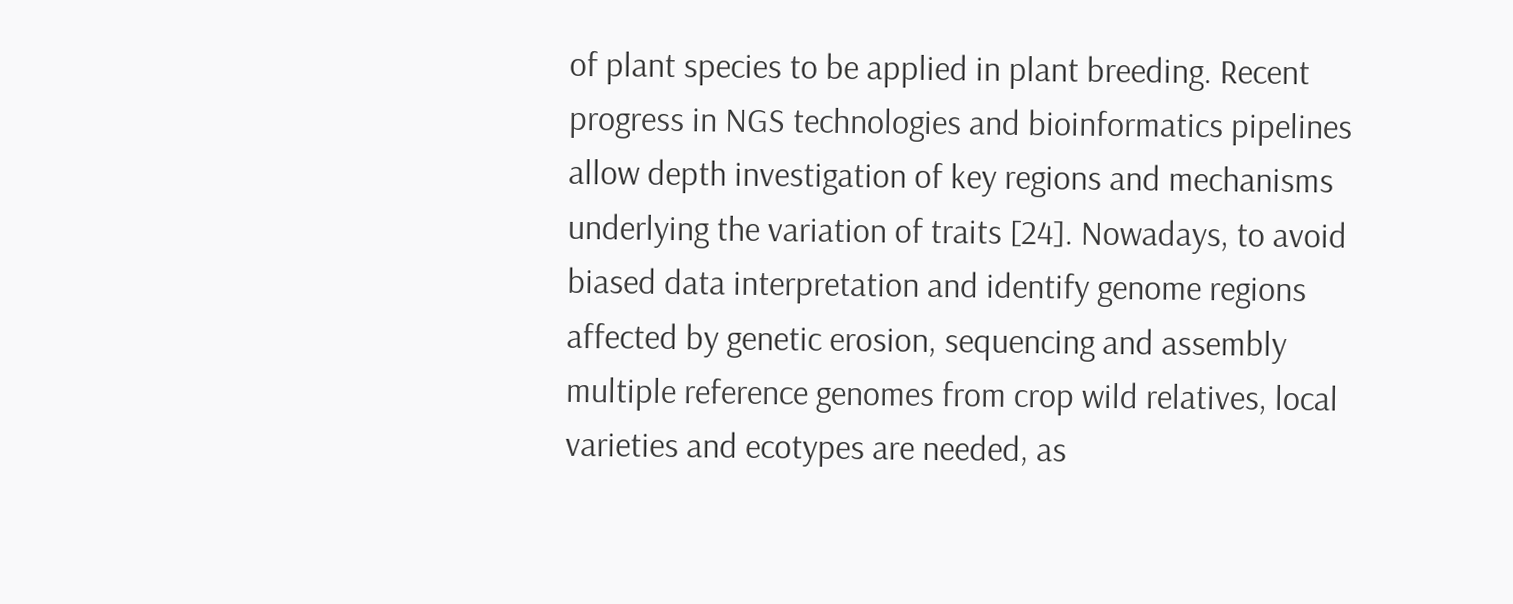of plant species to be applied in plant breeding. Recent progress in NGS technologies and bioinformatics pipelines allow depth investigation of key regions and mechanisms underlying the variation of traits [24]. Nowadays, to avoid biased data interpretation and identify genome regions affected by genetic erosion, sequencing and assembly multiple reference genomes from crop wild relatives, local varieties and ecotypes are needed, as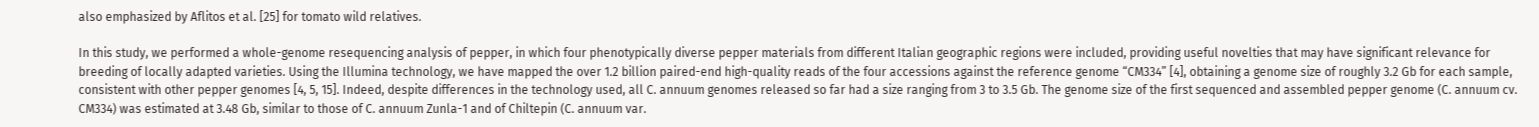also emphasized by Aflitos et al. [25] for tomato wild relatives.

In this study, we performed a whole-genome resequencing analysis of pepper, in which four phenotypically diverse pepper materials from different Italian geographic regions were included, providing useful novelties that may have significant relevance for breeding of locally adapted varieties. Using the Illumina technology, we have mapped the over 1.2 billion paired-end high-quality reads of the four accessions against the reference genome “CM334” [4], obtaining a genome size of roughly 3.2 Gb for each sample, consistent with other pepper genomes [4, 5, 15]. Indeed, despite differences in the technology used, all C. annuum genomes released so far had a size ranging from 3 to 3.5 Gb. The genome size of the first sequenced and assembled pepper genome (C. annuum cv. CM334) was estimated at 3.48 Gb, similar to those of C. annuum Zunla-1 and of Chiltepin (C. annuum var.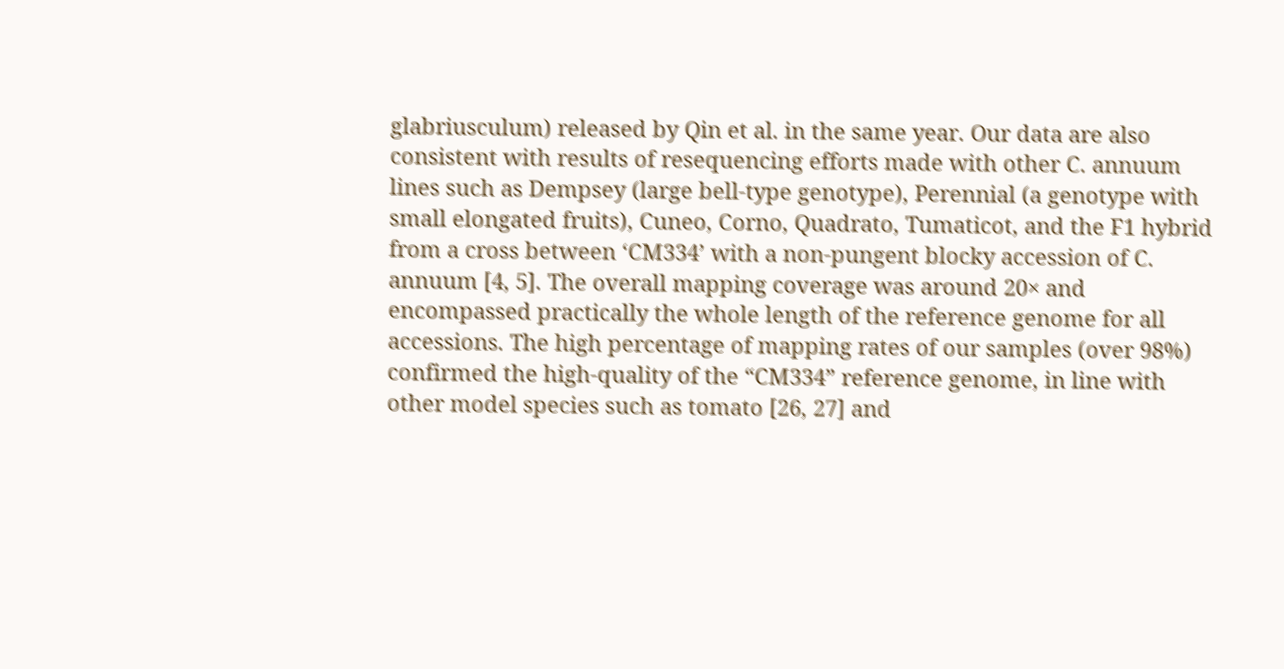glabriusculum) released by Qin et al. in the same year. Our data are also consistent with results of resequencing efforts made with other C. annuum lines such as Dempsey (large bell-type genotype), Perennial (a genotype with small elongated fruits), Cuneo, Corno, Quadrato, Tumaticot, and the F1 hybrid from a cross between ‘CM334’ with a non-pungent blocky accession of C. annuum [4, 5]. The overall mapping coverage was around 20× and encompassed practically the whole length of the reference genome for all accessions. The high percentage of mapping rates of our samples (over 98%) confirmed the high-quality of the “CM334” reference genome, in line with other model species such as tomato [26, 27] and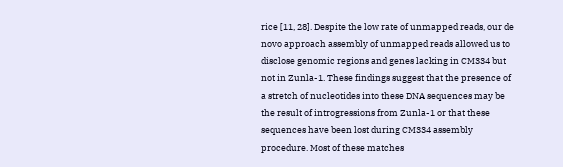rice [11, 28]. Despite the low rate of unmapped reads, our de novo approach assembly of unmapped reads allowed us to disclose genomic regions and genes lacking in CM334 but not in Zunla-1. These findings suggest that the presence of a stretch of nucleotides into these DNA sequences may be the result of introgressions from Zunla-1 or that these sequences have been lost during CM334 assembly procedure. Most of these matches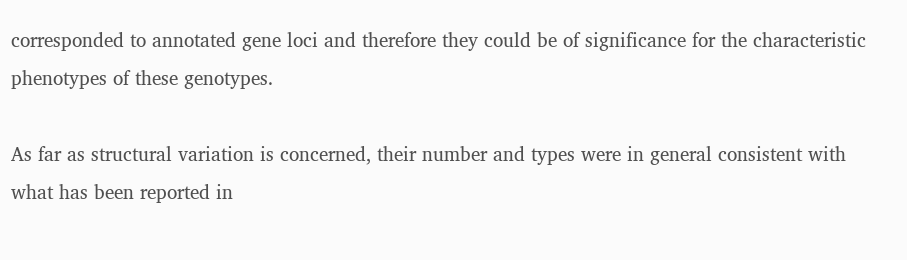corresponded to annotated gene loci and therefore they could be of significance for the characteristic phenotypes of these genotypes.

As far as structural variation is concerned, their number and types were in general consistent with what has been reported in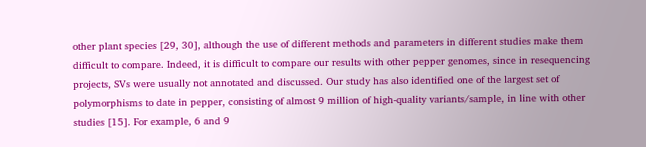other plant species [29, 30], although the use of different methods and parameters in different studies make them difficult to compare. Indeed, it is difficult to compare our results with other pepper genomes, since in resequencing projects, SVs were usually not annotated and discussed. Our study has also identified one of the largest set of polymorphisms to date in pepper, consisting of almost 9 million of high-quality variants/sample, in line with other studies [15]. For example, 6 and 9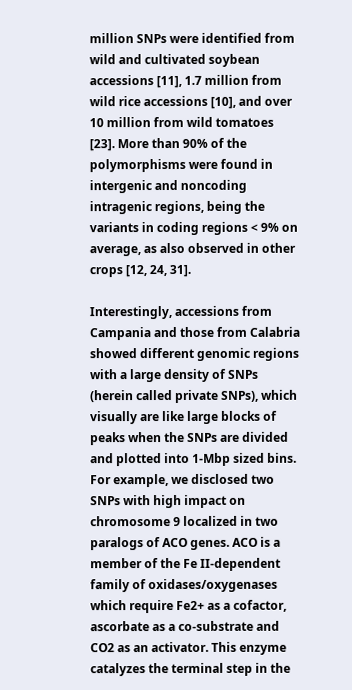million SNPs were identified from wild and cultivated soybean accessions [11], 1.7 million from wild rice accessions [10], and over 10 million from wild tomatoes [23]. More than 90% of the polymorphisms were found in intergenic and noncoding intragenic regions, being the variants in coding regions < 9% on average, as also observed in other crops [12, 24, 31].

Interestingly, accessions from Campania and those from Calabria showed different genomic regions with a large density of SNPs (herein called private SNPs), which visually are like large blocks of peaks when the SNPs are divided and plotted into 1-Mbp sized bins. For example, we disclosed two SNPs with high impact on chromosome 9 localized in two paralogs of ACO genes. ACO is a member of the Fe II-dependent family of oxidases/oxygenases which require Fe2+ as a cofactor, ascorbate as a co-substrate and CO2 as an activator. This enzyme catalyzes the terminal step in the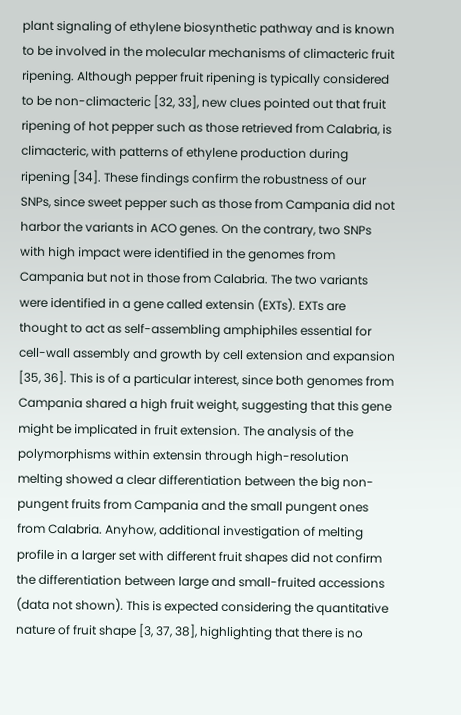plant signaling of ethylene biosynthetic pathway and is known to be involved in the molecular mechanisms of climacteric fruit ripening. Although pepper fruit ripening is typically considered to be non-climacteric [32, 33], new clues pointed out that fruit ripening of hot pepper such as those retrieved from Calabria, is climacteric, with patterns of ethylene production during ripening [34]. These findings confirm the robustness of our SNPs, since sweet pepper such as those from Campania did not harbor the variants in ACO genes. On the contrary, two SNPs with high impact were identified in the genomes from Campania but not in those from Calabria. The two variants were identified in a gene called extensin (EXTs). EXTs are thought to act as self-assembling amphiphiles essential for cell-wall assembly and growth by cell extension and expansion [35, 36]. This is of a particular interest, since both genomes from Campania shared a high fruit weight, suggesting that this gene might be implicated in fruit extension. The analysis of the polymorphisms within extensin through high-resolution melting showed a clear differentiation between the big non-pungent fruits from Campania and the small pungent ones from Calabria. Anyhow, additional investigation of melting profile in a larger set with different fruit shapes did not confirm the differentiation between large and small-fruited accessions (data not shown). This is expected considering the quantitative nature of fruit shape [3, 37, 38], highlighting that there is no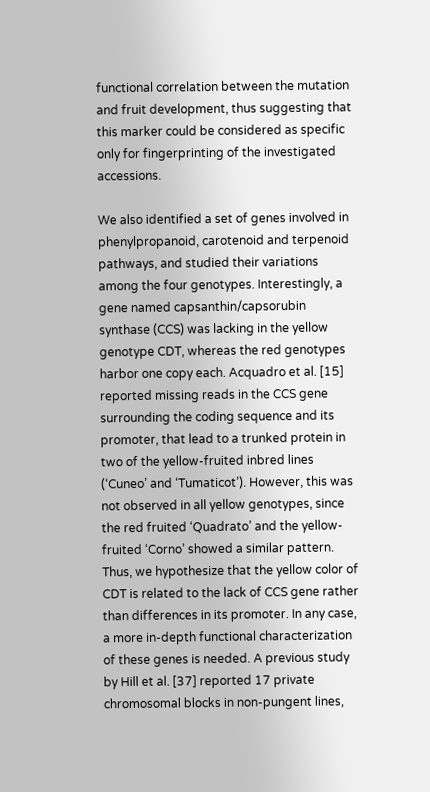functional correlation between the mutation and fruit development, thus suggesting that this marker could be considered as specific only for fingerprinting of the investigated accessions.

We also identified a set of genes involved in phenylpropanoid, carotenoid and terpenoid pathways, and studied their variations among the four genotypes. Interestingly, a gene named capsanthin/capsorubin synthase (CCS) was lacking in the yellow genotype CDT, whereas the red genotypes harbor one copy each. Acquadro et al. [15] reported missing reads in the CCS gene surrounding the coding sequence and its promoter, that lead to a trunked protein in two of the yellow-fruited inbred lines (‘Cuneo’ and ‘Tumaticot’). However, this was not observed in all yellow genotypes, since the red fruited ‘Quadrato’ and the yellow-fruited ‘Corno’ showed a similar pattern. Thus, we hypothesize that the yellow color of CDT is related to the lack of CCS gene rather than differences in its promoter. In any case, a more in-depth functional characterization of these genes is needed. A previous study by Hill et al. [37] reported 17 private chromosomal blocks in non-pungent lines,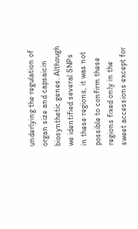underlying the regulation of organ size and capsaicin biosynthetic genes. Although we identified several SNPs in these regions, it was not possible to confirm these regions fixed only in the sweet accessions except for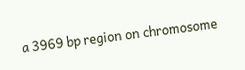a 3969 bp region on chromosome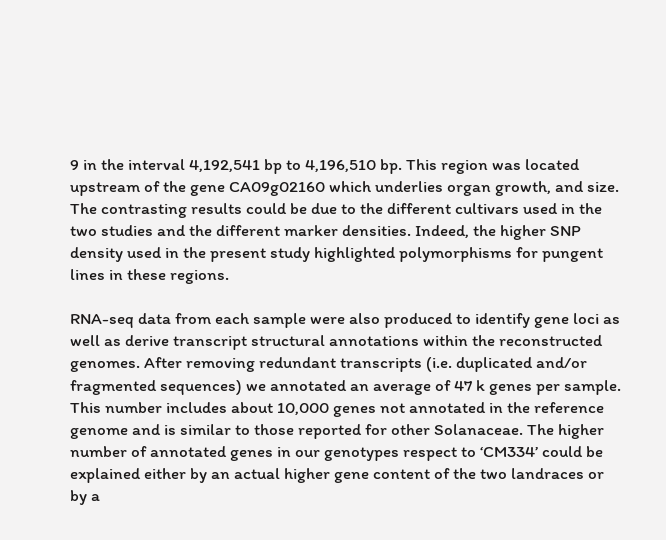9 in the interval 4,192,541 bp to 4,196,510 bp. This region was located upstream of the gene CA09g02160 which underlies organ growth, and size. The contrasting results could be due to the different cultivars used in the two studies and the different marker densities. Indeed, the higher SNP density used in the present study highlighted polymorphisms for pungent lines in these regions.

RNA-seq data from each sample were also produced to identify gene loci as well as derive transcript structural annotations within the reconstructed genomes. After removing redundant transcripts (i.e. duplicated and/or fragmented sequences) we annotated an average of 47 k genes per sample. This number includes about 10,000 genes not annotated in the reference genome and is similar to those reported for other Solanaceae. The higher number of annotated genes in our genotypes respect to ‘CM334’ could be explained either by an actual higher gene content of the two landraces or by a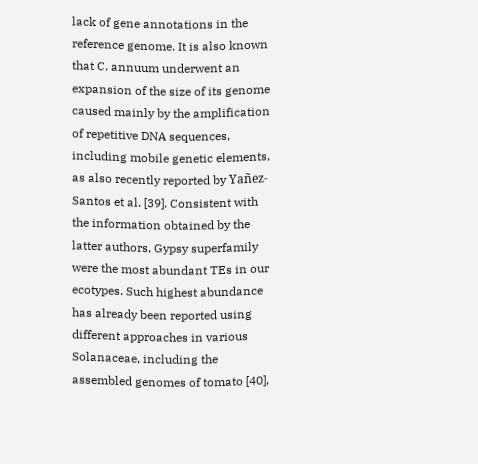lack of gene annotations in the reference genome. It is also known that C. annuum underwent an expansion of the size of its genome caused mainly by the amplification of repetitive DNA sequences, including mobile genetic elements, as also recently reported by Yañez-Santos et al. [39]. Consistent with the information obtained by the latter authors, Gypsy superfamily were the most abundant TEs in our ecotypes. Such highest abundance has already been reported using different approaches in various Solanaceae, including the assembled genomes of tomato [40],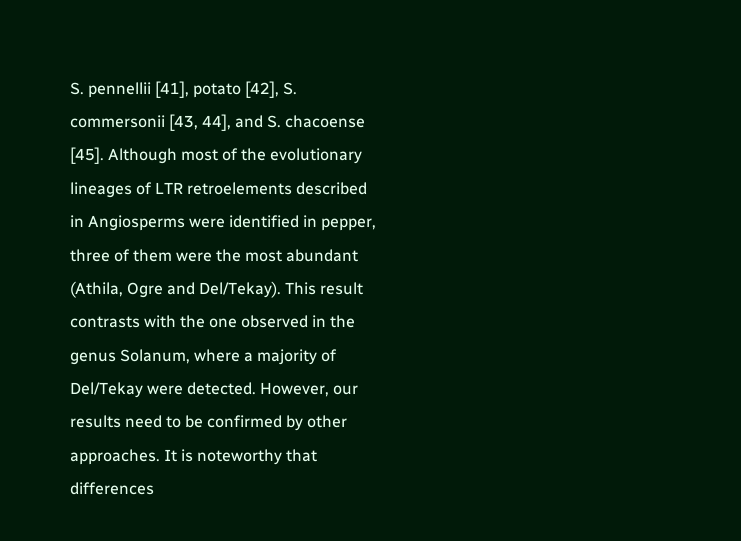S. pennellii [41], potato [42], S. commersonii [43, 44], and S. chacoense [45]. Although most of the evolutionary lineages of LTR retroelements described in Angiosperms were identified in pepper, three of them were the most abundant (Athila, Ogre and Del/Tekay). This result contrasts with the one observed in the genus Solanum, where a majority of Del/Tekay were detected. However, our results need to be confirmed by other approaches. It is noteworthy that differences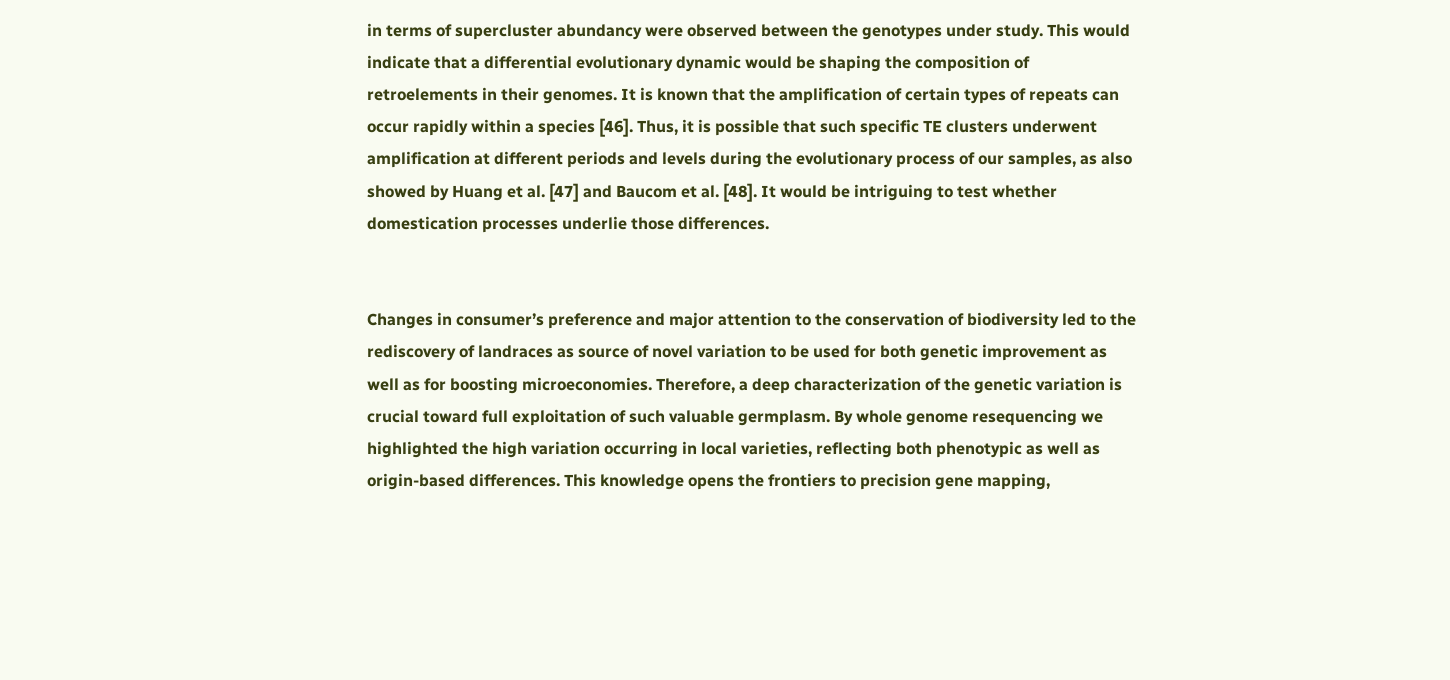in terms of supercluster abundancy were observed between the genotypes under study. This would indicate that a differential evolutionary dynamic would be shaping the composition of retroelements in their genomes. It is known that the amplification of certain types of repeats can occur rapidly within a species [46]. Thus, it is possible that such specific TE clusters underwent amplification at different periods and levels during the evolutionary process of our samples, as also showed by Huang et al. [47] and Baucom et al. [48]. It would be intriguing to test whether domestication processes underlie those differences.


Changes in consumer’s preference and major attention to the conservation of biodiversity led to the rediscovery of landraces as source of novel variation to be used for both genetic improvement as well as for boosting microeconomies. Therefore, a deep characterization of the genetic variation is crucial toward full exploitation of such valuable germplasm. By whole genome resequencing we highlighted the high variation occurring in local varieties, reflecting both phenotypic as well as origin-based differences. This knowledge opens the frontiers to precision gene mapping,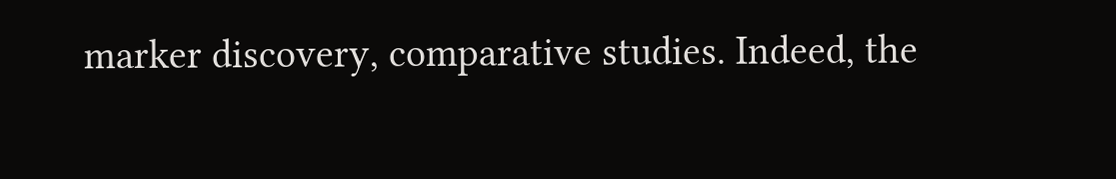marker discovery, comparative studies. Indeed, the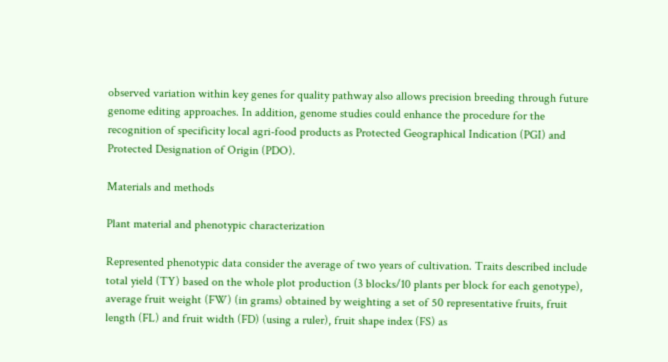observed variation within key genes for quality pathway also allows precision breeding through future genome editing approaches. In addition, genome studies could enhance the procedure for the recognition of specificity local agri-food products as Protected Geographical Indication (PGI) and Protected Designation of Origin (PDO).

Materials and methods

Plant material and phenotypic characterization

Represented phenotypic data consider the average of two years of cultivation. Traits described include total yield (TY) based on the whole plot production (3 blocks/10 plants per block for each genotype), average fruit weight (FW) (in grams) obtained by weighting a set of 50 representative fruits, fruit length (FL) and fruit width (FD) (using a ruler), fruit shape index (FS) as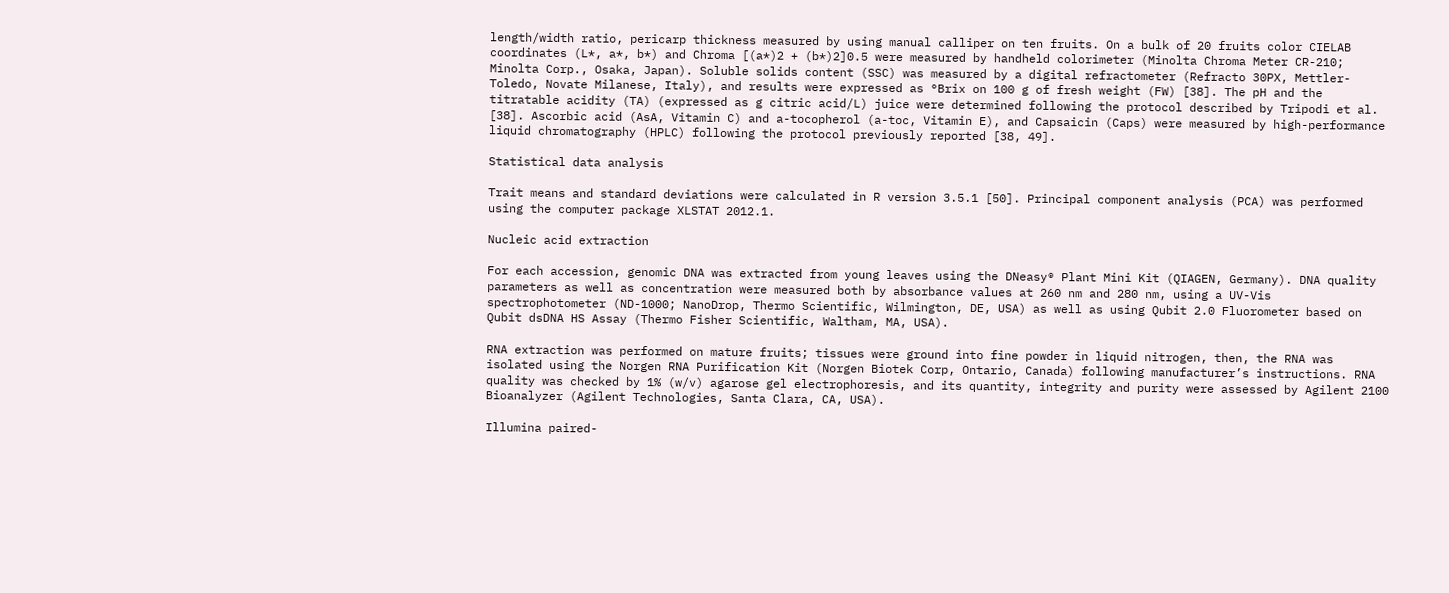length/width ratio, pericarp thickness measured by using manual calliper on ten fruits. On a bulk of 20 fruits color CIELAB coordinates (L*, a*, b*) and Chroma [(a*)2 + (b*)2]0.5 were measured by handheld colorimeter (Minolta Chroma Meter CR-210; Minolta Corp., Osaka, Japan). Soluble solids content (SSC) was measured by a digital refractometer (Refracto 30PX, Mettler-Toledo, Novate Milanese, Italy), and results were expressed as °Brix on 100 g of fresh weight (FW) [38]. The pH and the titratable acidity (TA) (expressed as g citric acid/L) juice were determined following the protocol described by Tripodi et al. [38]. Ascorbic acid (AsA, Vitamin C) and a-tocopherol (a-toc, Vitamin E), and Capsaicin (Caps) were measured by high-performance liquid chromatography (HPLC) following the protocol previously reported [38, 49].

Statistical data analysis

Trait means and standard deviations were calculated in R version 3.5.1 [50]. Principal component analysis (PCA) was performed using the computer package XLSTAT 2012.1.

Nucleic acid extraction

For each accession, genomic DNA was extracted from young leaves using the DNeasy® Plant Mini Kit (QIAGEN, Germany). DNA quality parameters as well as concentration were measured both by absorbance values at 260 nm and 280 nm, using a UV-Vis spectrophotometer (ND-1000; NanoDrop, Thermo Scientific, Wilmington, DE, USA) as well as using Qubit 2.0 Fluorometer based on Qubit dsDNA HS Assay (Thermo Fisher Scientific, Waltham, MA, USA).

RNA extraction was performed on mature fruits; tissues were ground into fine powder in liquid nitrogen, then, the RNA was isolated using the Norgen RNA Purification Kit (Norgen Biotek Corp, Ontario, Canada) following manufacturer’s instructions. RNA quality was checked by 1% (w/v) agarose gel electrophoresis, and its quantity, integrity and purity were assessed by Agilent 2100 Bioanalyzer (Agilent Technologies, Santa Clara, CA, USA).

Illumina paired-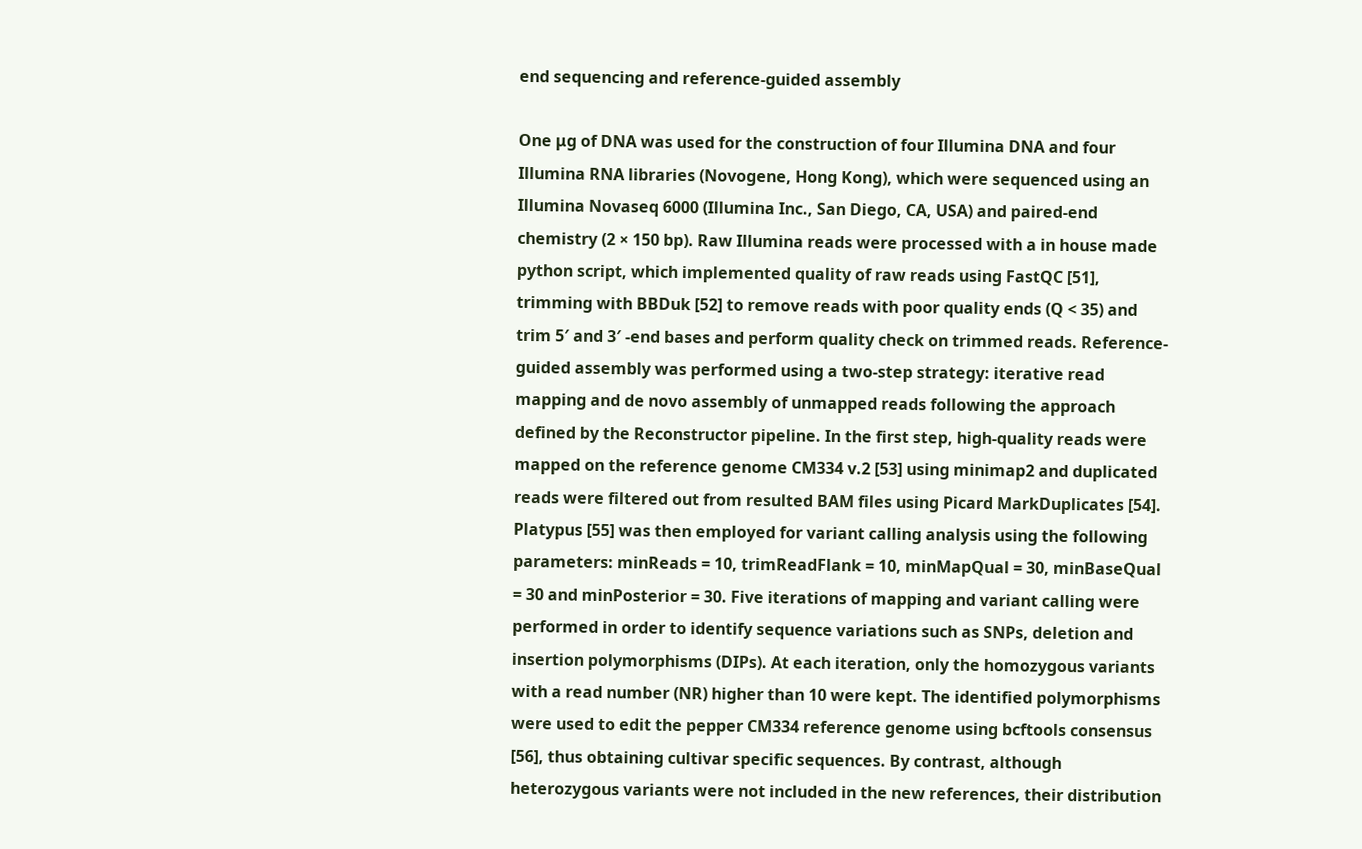end sequencing and reference-guided assembly

One μg of DNA was used for the construction of four Illumina DNA and four Illumina RNA libraries (Novogene, Hong Kong), which were sequenced using an Illumina Novaseq 6000 (Illumina Inc., San Diego, CA, USA) and paired-end chemistry (2 × 150 bp). Raw Illumina reads were processed with a in house made python script, which implemented quality of raw reads using FastQC [51], trimming with BBDuk [52] to remove reads with poor quality ends (Q < 35) and trim 5′ and 3′ -end bases and perform quality check on trimmed reads. Reference-guided assembly was performed using a two-step strategy: iterative read mapping and de novo assembly of unmapped reads following the approach defined by the Reconstructor pipeline. In the first step, high-quality reads were mapped on the reference genome CM334 v.2 [53] using minimap2 and duplicated reads were filtered out from resulted BAM files using Picard MarkDuplicates [54]. Platypus [55] was then employed for variant calling analysis using the following parameters: minReads = 10, trimReadFlank = 10, minMapQual = 30, minBaseQual = 30 and minPosterior = 30. Five iterations of mapping and variant calling were performed in order to identify sequence variations such as SNPs, deletion and insertion polymorphisms (DIPs). At each iteration, only the homozygous variants with a read number (NR) higher than 10 were kept. The identified polymorphisms were used to edit the pepper CM334 reference genome using bcftools consensus [56], thus obtaining cultivar specific sequences. By contrast, although heterozygous variants were not included in the new references, their distribution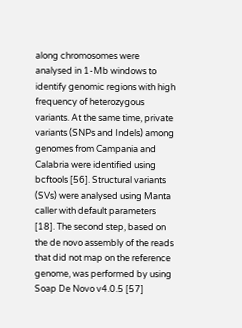along chromosomes were analysed in 1-Mb windows to identify genomic regions with high frequency of heterozygous variants. At the same time, private variants (SNPs and Indels) among genomes from Campania and Calabria were identified using bcftools [56]. Structural variants (SVs) were analysed using Manta caller with default parameters [18]. The second step, based on the de novo assembly of the reads that did not map on the reference genome, was performed by using Soap De Novo v4.0.5 [57]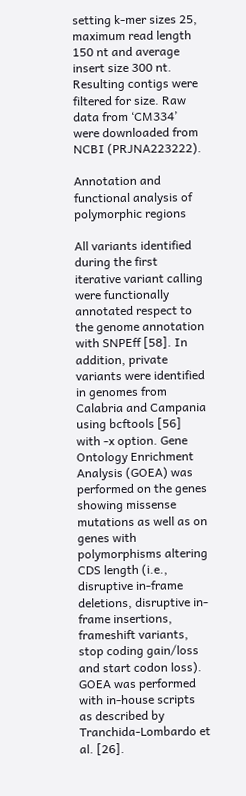setting k-mer sizes 25, maximum read length 150 nt and average insert size 300 nt. Resulting contigs were filtered for size. Raw data from ‘CM334’ were downloaded from NCBI (PRJNA223222).

Annotation and functional analysis of polymorphic regions

All variants identified during the first iterative variant calling were functionally annotated respect to the genome annotation with SNPEff [58]. In addition, private variants were identified in genomes from Calabria and Campania using bcftools [56] with -x option. Gene Ontology Enrichment Analysis (GOEA) was performed on the genes showing missense mutations as well as on genes with polymorphisms altering CDS length (i.e., disruptive in-frame deletions, disruptive in-frame insertions, frameshift variants, stop coding gain/loss and start codon loss). GOEA was performed with in-house scripts as described by Tranchida-Lombardo et al. [26].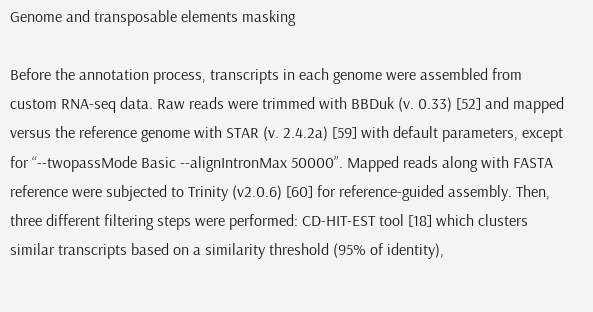Genome and transposable elements masking

Before the annotation process, transcripts in each genome were assembled from custom RNA-seq data. Raw reads were trimmed with BBDuk (v. 0.33) [52] and mapped versus the reference genome with STAR (v. 2.4.2a) [59] with default parameters, except for “--twopassMode Basic --alignIntronMax 50000”. Mapped reads along with FASTA reference were subjected to Trinity (v2.0.6) [60] for reference-guided assembly. Then, three different filtering steps were performed: CD-HIT-EST tool [18] which clusters similar transcripts based on a similarity threshold (95% of identity),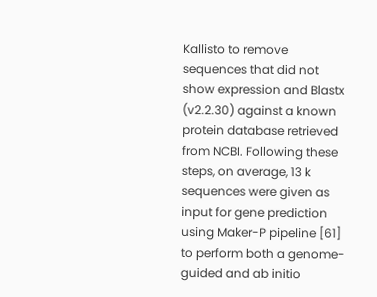Kallisto to remove sequences that did not show expression and Blastx (v2.2.30) against a known protein database retrieved from NCBI. Following these steps, on average, 13 k sequences were given as input for gene prediction using Maker-P pipeline [61] to perform both a genome-guided and ab initio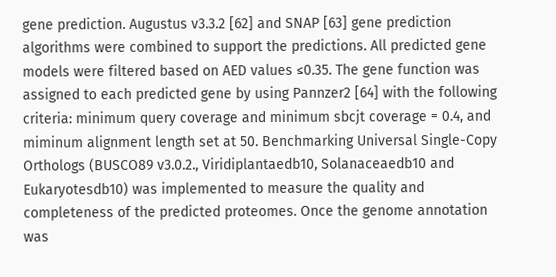gene prediction. Augustus v3.3.2 [62] and SNAP [63] gene prediction algorithms were combined to support the predictions. All predicted gene models were filtered based on AED values ≤0.35. The gene function was assigned to each predicted gene by using Pannzer2 [64] with the following criteria: minimum query coverage and minimum sbcjt coverage = 0.4, and miminum alignment length set at 50. Benchmarking Universal Single-Copy Orthologs (BUSCO89 v3.0.2., Viridiplantaedb10, Solanaceaedb10 and Eukaryotesdb10) was implemented to measure the quality and completeness of the predicted proteomes. Once the genome annotation was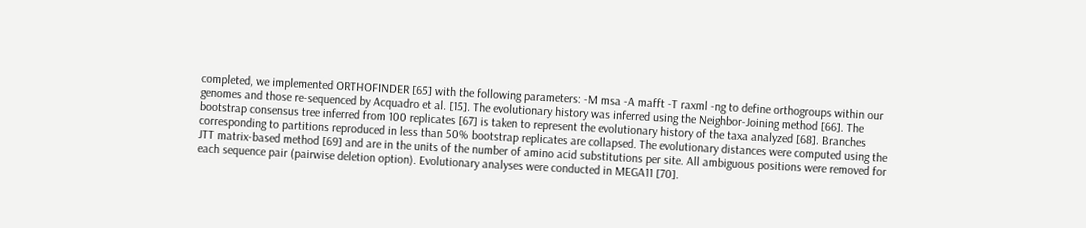completed, we implemented ORTHOFINDER [65] with the following parameters: -M msa -A mafft -T raxml -ng to define orthogroups within our genomes and those re-sequenced by Acquadro et al. [15]. The evolutionary history was inferred using the Neighbor-Joining method [66]. The bootstrap consensus tree inferred from 100 replicates [67] is taken to represent the evolutionary history of the taxa analyzed [68]. Branches corresponding to partitions reproduced in less than 50% bootstrap replicates are collapsed. The evolutionary distances were computed using the JTT matrix-based method [69] and are in the units of the number of amino acid substitutions per site. All ambiguous positions were removed for each sequence pair (pairwise deletion option). Evolutionary analyses were conducted in MEGA11 [70].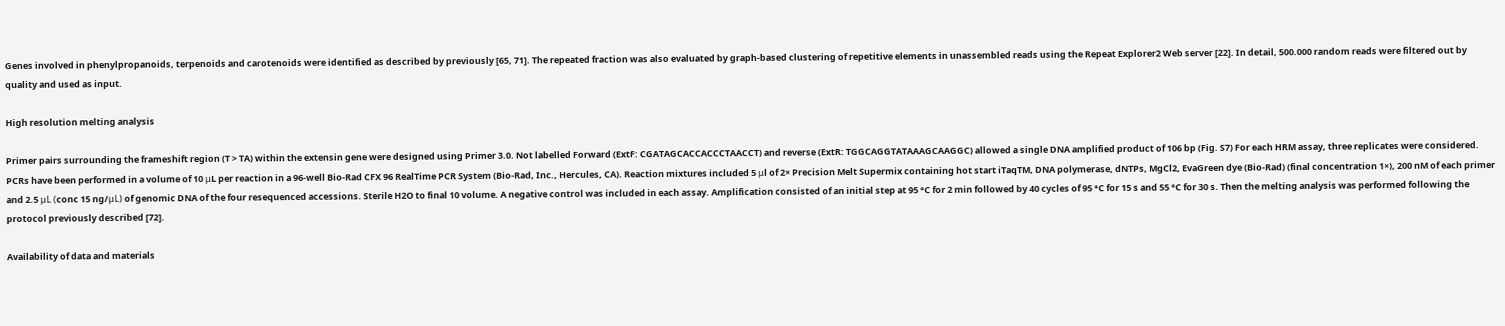Genes involved in phenylpropanoids, terpenoids and carotenoids were identified as described by previously [65, 71]. The repeated fraction was also evaluated by graph-based clustering of repetitive elements in unassembled reads using the Repeat Explorer2 Web server [22]. In detail, 500.000 random reads were filtered out by quality and used as input.

High resolution melting analysis

Primer pairs surrounding the frameshift region (T > TA) within the extensin gene were designed using Primer 3.0. Not labelled Forward (ExtF: CGATAGCACCACCCTAACCT) and reverse (ExtR: TGGCAGGTATAAAGCAAGGC) allowed a single DNA amplified product of 106 bp (Fig. S7) For each HRM assay, three replicates were considered. PCRs have been performed in a volume of 10 μL per reaction in a 96-well Bio-Rad CFX 96 RealTime PCR System (Bio-Rad, Inc., Hercules, CA). Reaction mixtures included 5 μl of 2× Precision Melt Supermix containing hot start iTaqTM, DNA polymerase, dNTPs, MgCl2, EvaGreen dye (Bio-Rad) (final concentration 1×), 200 nM of each primer and 2.5 μL (conc 15 ng/μL) of genomic DNA of the four resequenced accessions. Sterile H2O to final 10 volume. A negative control was included in each assay. Amplification consisted of an initial step at 95 °C for 2 min followed by 40 cycles of 95 °C for 15 s and 55 °C for 30 s. Then the melting analysis was performed following the protocol previously described [72].

Availability of data and materials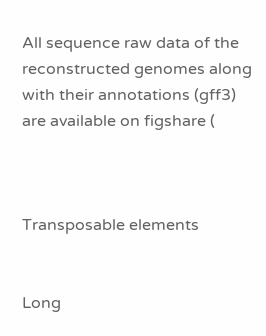All sequence raw data of the reconstructed genomes along with their annotations (gff3) are available on figshare (



Transposable elements


Long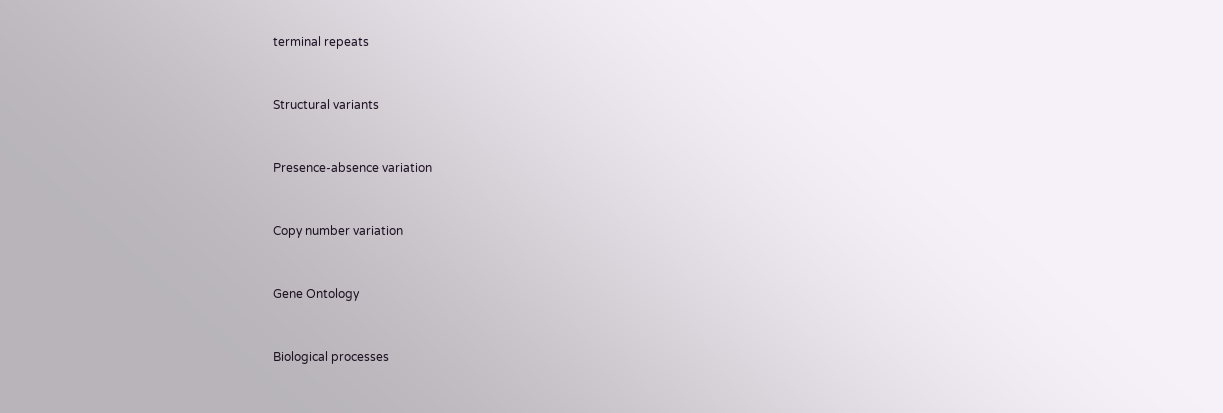terminal repeats


Structural variants


Presence-absence variation


Copy number variation


Gene Ontology


Biological processes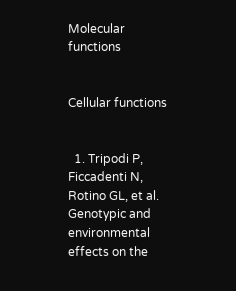Molecular functions


Cellular functions


  1. Tripodi P, Ficcadenti N, Rotino GL, et al. Genotypic and environmental effects on the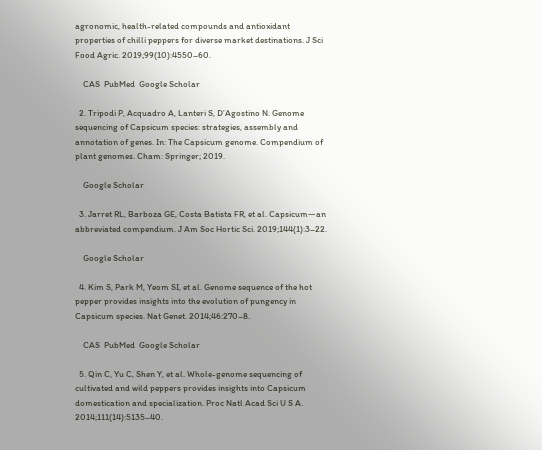agronomic, health-related compounds and antioxidant properties of chilli peppers for diverse market destinations. J Sci Food Agric. 2019;99(10):4550–60.

    CAS  PubMed  Google Scholar

  2. Tripodi P, Acquadro A, Lanteri S, D’Agostino N. Genome sequencing of Capsicum species: strategies, assembly and annotation of genes. In: The Capsicum genome. Compendium of plant genomes. Cham: Springer; 2019.

    Google Scholar

  3. Jarret RL, Barboza GE, Costa Batista FR, et al. Capsicum—an abbreviated compendium. J Am Soc Hortic Sci. 2019;144(1):3–22.

    Google Scholar

  4. Kim S, Park M, Yeom SI, et al. Genome sequence of the hot pepper provides insights into the evolution of pungency in Capsicum species. Nat Genet. 2014;46:270–8.

    CAS  PubMed  Google Scholar

  5. Qin C, Yu C, Shen Y, et al. Whole-genome sequencing of cultivated and wild peppers provides insights into Capsicum domestication and specialization. Proc Natl Acad Sci U S A. 2014;111(14):5135–40.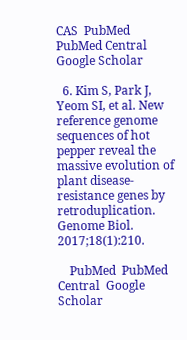CAS  PubMed  PubMed Central  Google Scholar

  6. Kim S, Park J, Yeom SI, et al. New reference genome sequences of hot pepper reveal the massive evolution of plant disease-resistance genes by retroduplication. Genome Biol. 2017;18(1):210.

    PubMed  PubMed Central  Google Scholar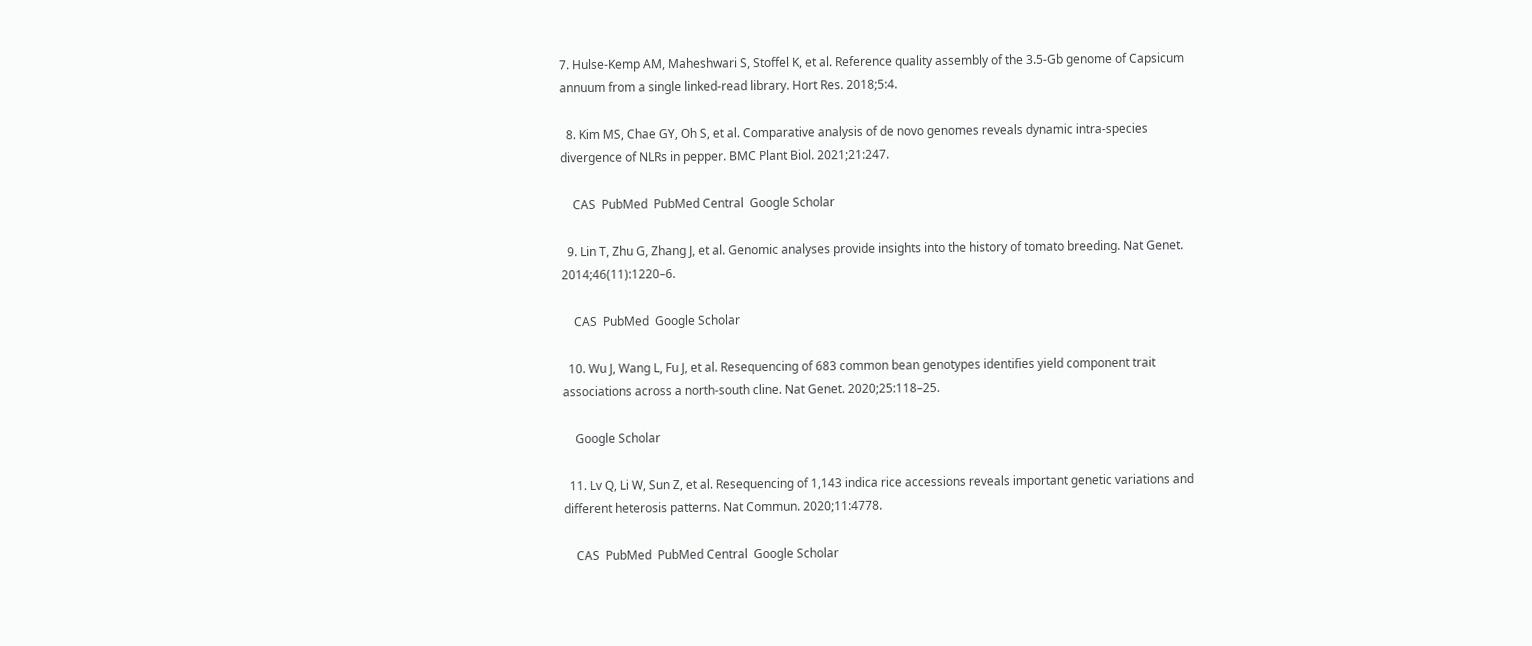7. Hulse-Kemp AM, Maheshwari S, Stoffel K, et al. Reference quality assembly of the 3.5-Gb genome of Capsicum annuum from a single linked-read library. Hort Res. 2018;5:4.

  8. Kim MS, Chae GY, Oh S, et al. Comparative analysis of de novo genomes reveals dynamic intra-species divergence of NLRs in pepper. BMC Plant Biol. 2021;21:247.

    CAS  PubMed  PubMed Central  Google Scholar

  9. Lin T, Zhu G, Zhang J, et al. Genomic analyses provide insights into the history of tomato breeding. Nat Genet. 2014;46(11):1220–6.

    CAS  PubMed  Google Scholar

  10. Wu J, Wang L, Fu J, et al. Resequencing of 683 common bean genotypes identifies yield component trait associations across a north-south cline. Nat Genet. 2020;25:118–25.

    Google Scholar

  11. Lv Q, Li W, Sun Z, et al. Resequencing of 1,143 indica rice accessions reveals important genetic variations and different heterosis patterns. Nat Commun. 2020;11:4778.

    CAS  PubMed  PubMed Central  Google Scholar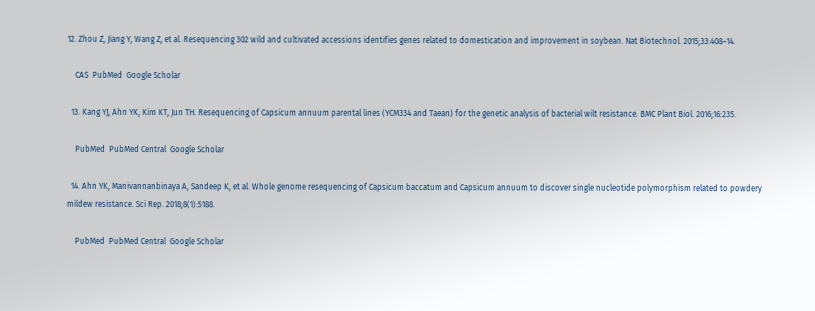12. Zhou Z, Jiang Y, Wang Z, et al. Resequencing 302 wild and cultivated accessions identifies genes related to domestication and improvement in soybean. Nat Biotechnol. 2015;33:408–14.

    CAS  PubMed  Google Scholar

  13. Kang YJ, Ahn YK, Kim KT, Jun TH. Resequencing of Capsicum annuum parental lines (YCM334 and Taean) for the genetic analysis of bacterial wilt resistance. BMC Plant Biol. 2016;16:235.

    PubMed  PubMed Central  Google Scholar

  14. Ahn YK, Manivannanbinaya A, Sandeep K, et al. Whole genome resequencing of Capsicum baccatum and Capsicum annuum to discover single nucleotide polymorphism related to powdery mildew resistance. Sci Rep. 2018;8(1):5188.

    PubMed  PubMed Central  Google Scholar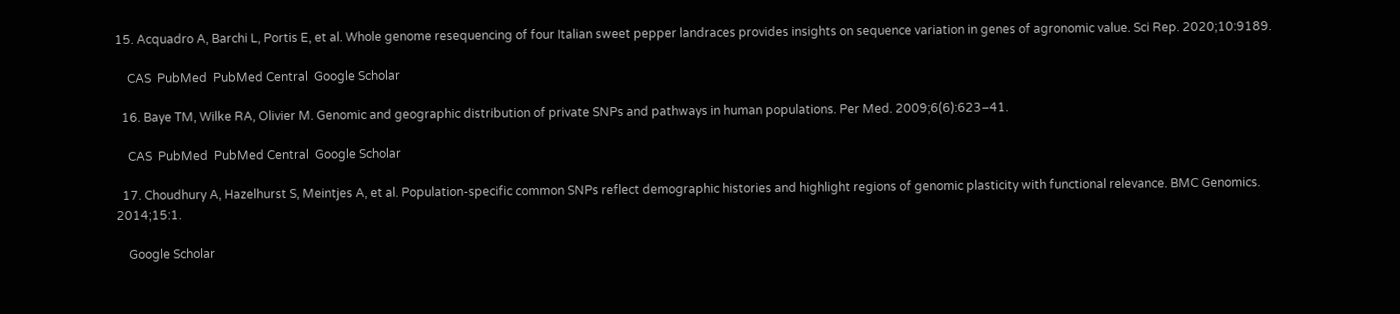15. Acquadro A, Barchi L, Portis E, et al. Whole genome resequencing of four Italian sweet pepper landraces provides insights on sequence variation in genes of agronomic value. Sci Rep. 2020;10:9189.

    CAS  PubMed  PubMed Central  Google Scholar

  16. Baye TM, Wilke RA, Olivier M. Genomic and geographic distribution of private SNPs and pathways in human populations. Per Med. 2009;6(6):623–41.

    CAS  PubMed  PubMed Central  Google Scholar

  17. Choudhury A, Hazelhurst S, Meintjes A, et al. Population-specific common SNPs reflect demographic histories and highlight regions of genomic plasticity with functional relevance. BMC Genomics. 2014;15:1.

    Google Scholar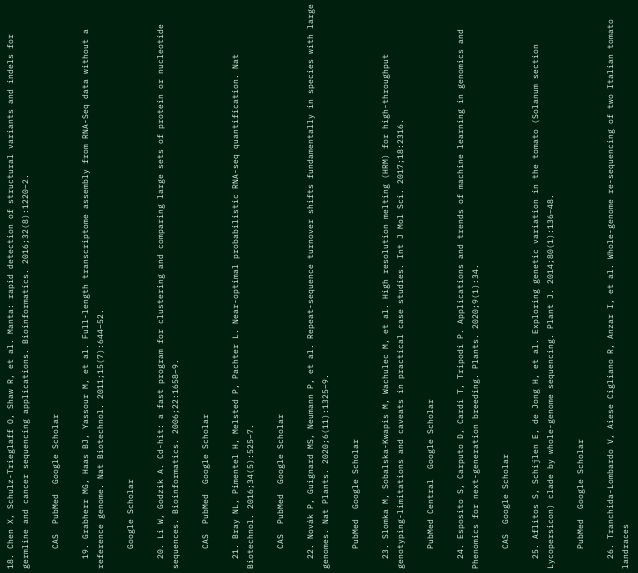18. Chen X, Schulz-Trieglaff O, Shaw R, et al. Manta: rapid detection of structural variants and indels for germline and cancer sequencing applications. Bioinformatics. 2016;32(8):1220–2.

    CAS  PubMed  Google Scholar

  19. Grabherr MG, Haas BJ, Yassour M, et al. Full-length transcriptome assembly from RNA-Seq data without a reference genome. Nat Biotechnol. 2011;15(7):644–52.

    Google Scholar

  20. Li W, Godzik A. Cd-hit: a fast program for clustering and comparing large sets of protein or nucleotide sequences. Bioinformatics. 2006;22:1658–9.

    CAS  PubMed  Google Scholar

  21. Bray NL, Pimentel H, Melsted P, Pachter L. Near-optimal probabilistic RNA-seq quantification. Nat Biotechnol. 2016;34(5):525–7.

    CAS  PubMed  Google Scholar

  22. Novák P, Guignard MS, Neumann P, et al. Repeat-sequence turnover shifts fundamentally in species with large genomes. Nat Plants. 2020;6(11):1325–9.

    PubMed  Google Scholar

  23. Slomka M, Sobalska-Kwapis M, Wachulec M, et al. High resolution melting (HRM) for high-throughput genotyping-limitations and caveats in practical case studies. Int J Mol Sci. 2017;18:2316.

    PubMed Central  Google Scholar

  24. Esposito S, Carputo D, Cardi T, Tripodi P. Applications and trends of machine learning in genomics and Phenomics for next-generation breeding. Plants. 2020;9(1):34.

    CAS  Google Scholar

  25. Aflitos S, Schijlen E, de Jong H, et al. Exploring genetic variation in the tomato (Solanum section Lycopersicon) clade by whole-genome sequencing. Plant J. 2014;80(1):136–48.

    PubMed  Google Scholar

  26. Tranchida-Lombardo V, Aiese Cigliano R, Anzar I, et al. Whole-genome re-sequencing of two Italian tomato landraces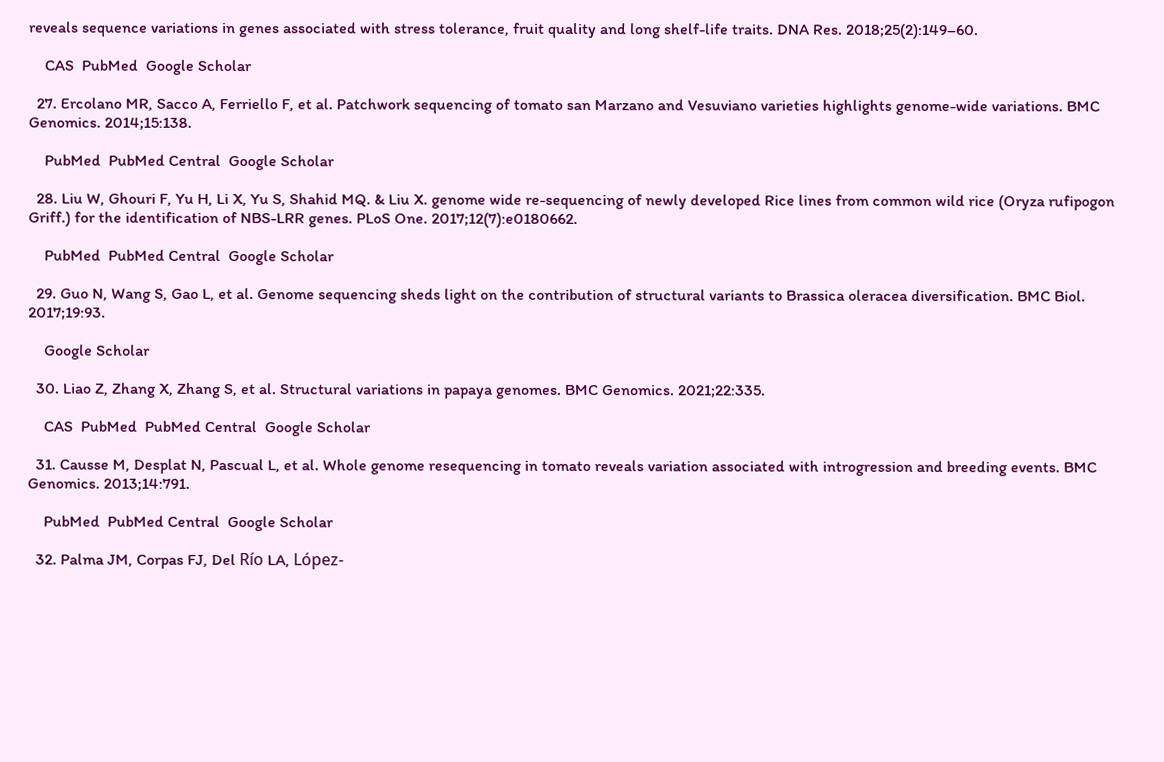reveals sequence variations in genes associated with stress tolerance, fruit quality and long shelf-life traits. DNA Res. 2018;25(2):149–60.

    CAS  PubMed  Google Scholar

  27. Ercolano MR, Sacco A, Ferriello F, et al. Patchwork sequencing of tomato san Marzano and Vesuviano varieties highlights genome-wide variations. BMC Genomics. 2014;15:138.

    PubMed  PubMed Central  Google Scholar

  28. Liu W, Ghouri F, Yu H, Li X, Yu S, Shahid MQ. & Liu X. genome wide re-sequencing of newly developed Rice lines from common wild rice (Oryza rufipogon Griff.) for the identification of NBS-LRR genes. PLoS One. 2017;12(7):e0180662.

    PubMed  PubMed Central  Google Scholar

  29. Guo N, Wang S, Gao L, et al. Genome sequencing sheds light on the contribution of structural variants to Brassica oleracea diversification. BMC Biol. 2017;19:93.

    Google Scholar

  30. Liao Z, Zhang X, Zhang S, et al. Structural variations in papaya genomes. BMC Genomics. 2021;22:335.

    CAS  PubMed  PubMed Central  Google Scholar

  31. Causse M, Desplat N, Pascual L, et al. Whole genome resequencing in tomato reveals variation associated with introgression and breeding events. BMC Genomics. 2013;14:791.

    PubMed  PubMed Central  Google Scholar

  32. Palma JM, Corpas FJ, Del Río LA, López-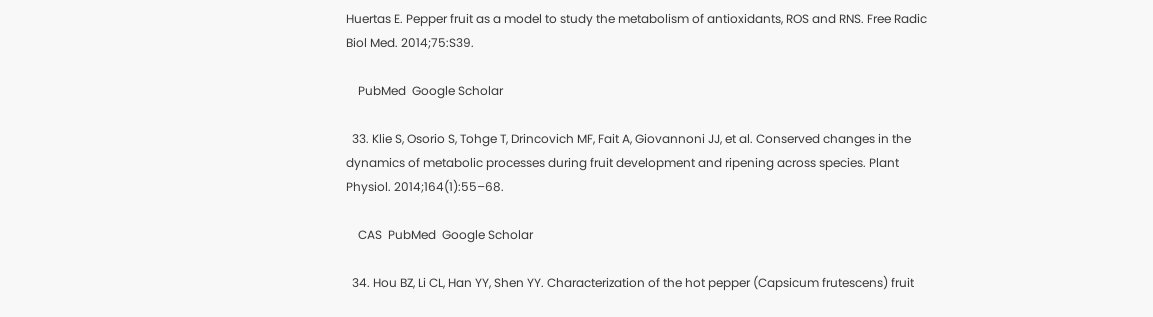Huertas E. Pepper fruit as a model to study the metabolism of antioxidants, ROS and RNS. Free Radic Biol Med. 2014;75:S39.

    PubMed  Google Scholar

  33. Klie S, Osorio S, Tohge T, Drincovich MF, Fait A, Giovannoni JJ, et al. Conserved changes in the dynamics of metabolic processes during fruit development and ripening across species. Plant Physiol. 2014;164(1):55–68.

    CAS  PubMed  Google Scholar

  34. Hou BZ, Li CL, Han YY, Shen YY. Characterization of the hot pepper (Capsicum frutescens) fruit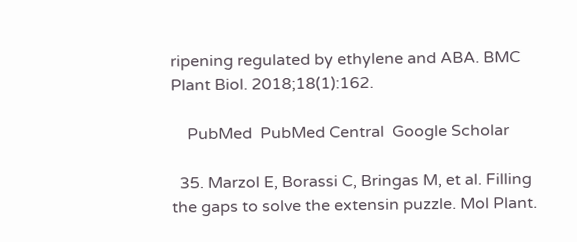ripening regulated by ethylene and ABA. BMC Plant Biol. 2018;18(1):162.

    PubMed  PubMed Central  Google Scholar

  35. Marzol E, Borassi C, Bringas M, et al. Filling the gaps to solve the extensin puzzle. Mol Plant.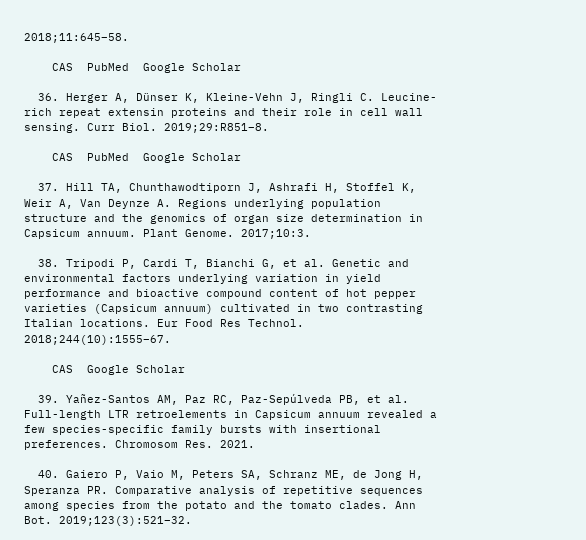2018;11:645–58.

    CAS  PubMed  Google Scholar

  36. Herger A, Dünser K, Kleine-Vehn J, Ringli C. Leucine-rich repeat extensin proteins and their role in cell wall sensing. Curr Biol. 2019;29:R851–8.

    CAS  PubMed  Google Scholar

  37. Hill TA, Chunthawodtiporn J, Ashrafi H, Stoffel K, Weir A, Van Deynze A. Regions underlying population structure and the genomics of organ size determination in Capsicum annuum. Plant Genome. 2017;10:3.

  38. Tripodi P, Cardi T, Bianchi G, et al. Genetic and environmental factors underlying variation in yield performance and bioactive compound content of hot pepper varieties (Capsicum annuum) cultivated in two contrasting Italian locations. Eur Food Res Technol. 2018;244(10):1555–67.

    CAS  Google Scholar

  39. Yañez-Santos AM, Paz RC, Paz-Sepúlveda PB, et al. Full-length LTR retroelements in Capsicum annuum revealed a few species-specific family bursts with insertional preferences. Chromosom Res. 2021.

  40. Gaiero P, Vaio M, Peters SA, Schranz ME, de Jong H, Speranza PR. Comparative analysis of repetitive sequences among species from the potato and the tomato clades. Ann Bot. 2019;123(3):521–32.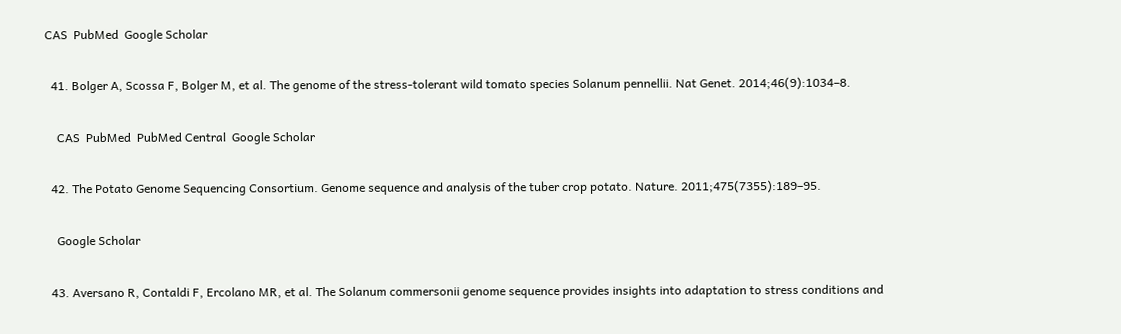CAS  PubMed  Google Scholar

  41. Bolger A, Scossa F, Bolger M, et al. The genome of the stress-tolerant wild tomato species Solanum pennellii. Nat Genet. 2014;46(9):1034–8.

    CAS  PubMed  PubMed Central  Google Scholar

  42. The Potato Genome Sequencing Consortium. Genome sequence and analysis of the tuber crop potato. Nature. 2011;475(7355):189–95.

    Google Scholar

  43. Aversano R, Contaldi F, Ercolano MR, et al. The Solanum commersonii genome sequence provides insights into adaptation to stress conditions and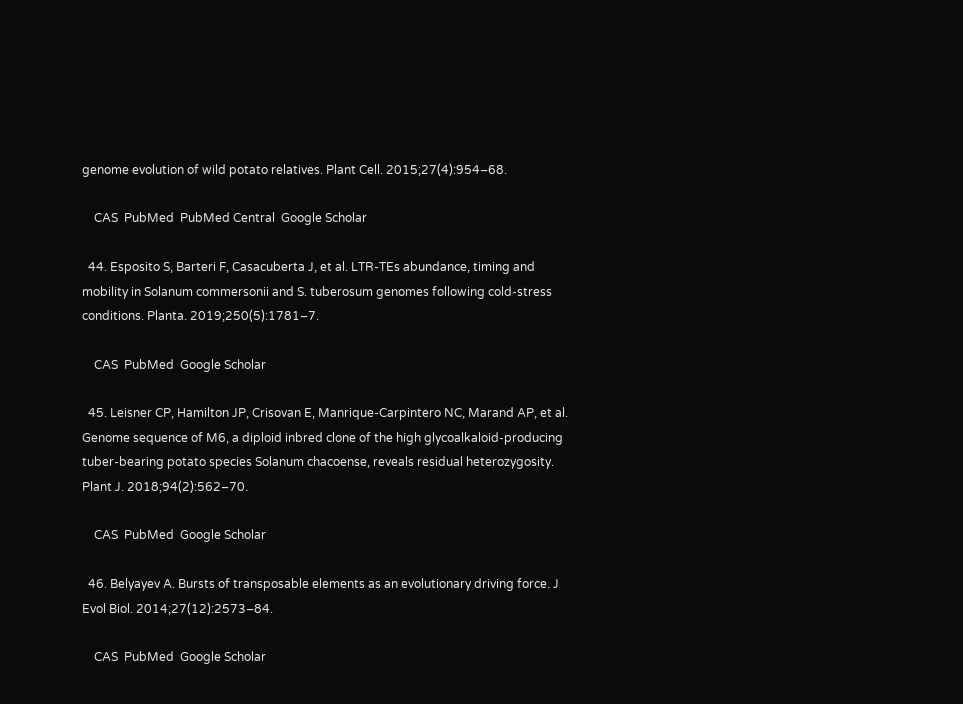genome evolution of wild potato relatives. Plant Cell. 2015;27(4):954–68.

    CAS  PubMed  PubMed Central  Google Scholar

  44. Esposito S, Barteri F, Casacuberta J, et al. LTR-TEs abundance, timing and mobility in Solanum commersonii and S. tuberosum genomes following cold-stress conditions. Planta. 2019;250(5):1781–7.

    CAS  PubMed  Google Scholar

  45. Leisner CP, Hamilton JP, Crisovan E, Manrique-Carpintero NC, Marand AP, et al. Genome sequence of M6, a diploid inbred clone of the high glycoalkaloid-producing tuber-bearing potato species Solanum chacoense, reveals residual heterozygosity. Plant J. 2018;94(2):562–70.

    CAS  PubMed  Google Scholar

  46. Belyayev A. Bursts of transposable elements as an evolutionary driving force. J Evol Biol. 2014;27(12):2573–84.

    CAS  PubMed  Google Scholar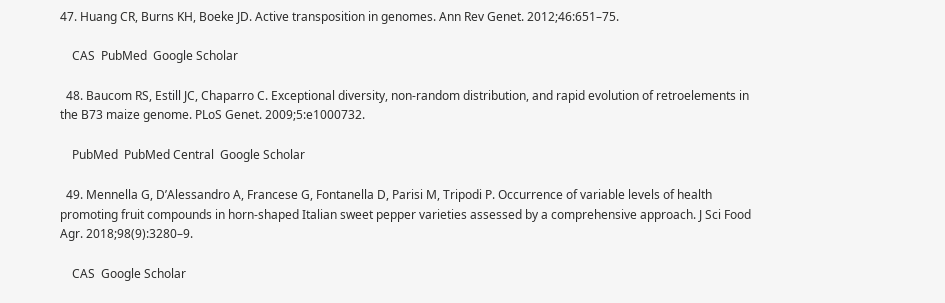47. Huang CR, Burns KH, Boeke JD. Active transposition in genomes. Ann Rev Genet. 2012;46:651–75.

    CAS  PubMed  Google Scholar

  48. Baucom RS, Estill JC, Chaparro C. Exceptional diversity, non-random distribution, and rapid evolution of retroelements in the B73 maize genome. PLoS Genet. 2009;5:e1000732.

    PubMed  PubMed Central  Google Scholar

  49. Mennella G, D’Alessandro A, Francese G, Fontanella D, Parisi M, Tripodi P. Occurrence of variable levels of health promoting fruit compounds in horn-shaped Italian sweet pepper varieties assessed by a comprehensive approach. J Sci Food Agr. 2018;98(9):3280–9.

    CAS  Google Scholar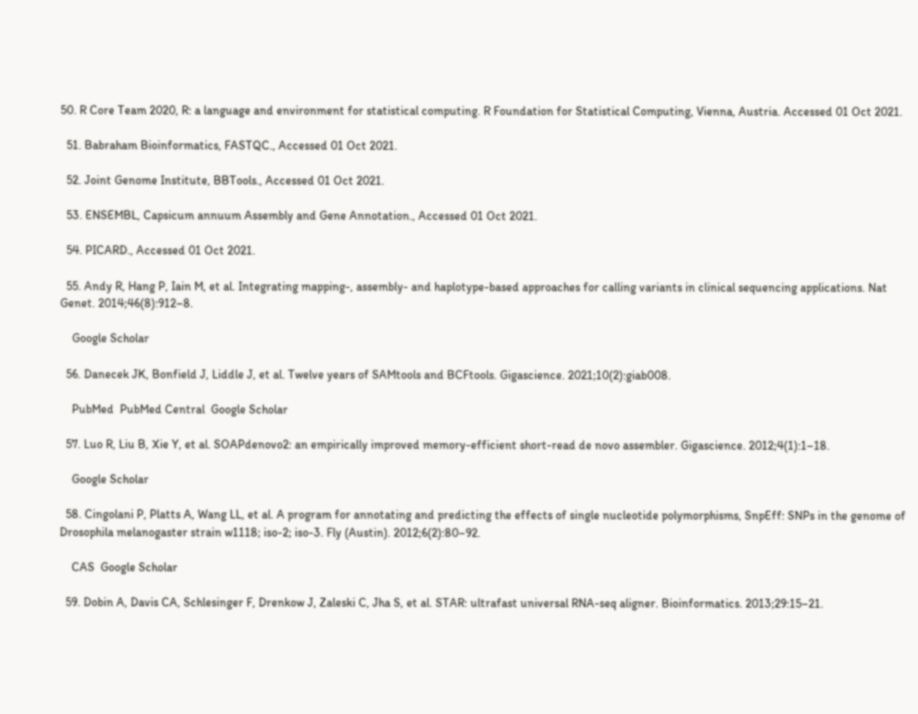50. R Core Team 2020, R: a language and environment for statistical computing. R Foundation for Statistical Computing, Vienna, Austria. Accessed 01 Oct 2021.

  51. Babraham Bioinformatics, FASTQC., Accessed 01 Oct 2021.

  52. Joint Genome Institute, BBTools., Accessed 01 Oct 2021.

  53. ENSEMBL, Capsicum annuum Assembly and Gene Annotation., Accessed 01 Oct 2021.

  54. PICARD., Accessed 01 Oct 2021.

  55. Andy R, Hang P, Iain M, et al. Integrating mapping-, assembly- and haplotype-based approaches for calling variants in clinical sequencing applications. Nat Genet. 2014;46(8):912–8.

    Google Scholar

  56. Danecek JK, Bonfield J, Liddle J, et al. Twelve years of SAMtools and BCFtools. Gigascience. 2021;10(2):giab008.

    PubMed  PubMed Central  Google Scholar

  57. Luo R, Liu B, Xie Y, et al. SOAPdenovo2: an empirically improved memory-efficient short-read de novo assembler. Gigascience. 2012;4(1):1–18.

    Google Scholar

  58. Cingolani P, Platts A, Wang LL, et al. A program for annotating and predicting the effects of single nucleotide polymorphisms, SnpEff: SNPs in the genome of Drosophila melanogaster strain w1118; iso-2; iso-3. Fly (Austin). 2012;6(2):80–92.

    CAS  Google Scholar

  59. Dobin A, Davis CA, Schlesinger F, Drenkow J, Zaleski C, Jha S, et al. STAR: ultrafast universal RNA-seq aligner. Bioinformatics. 2013;29:15–21.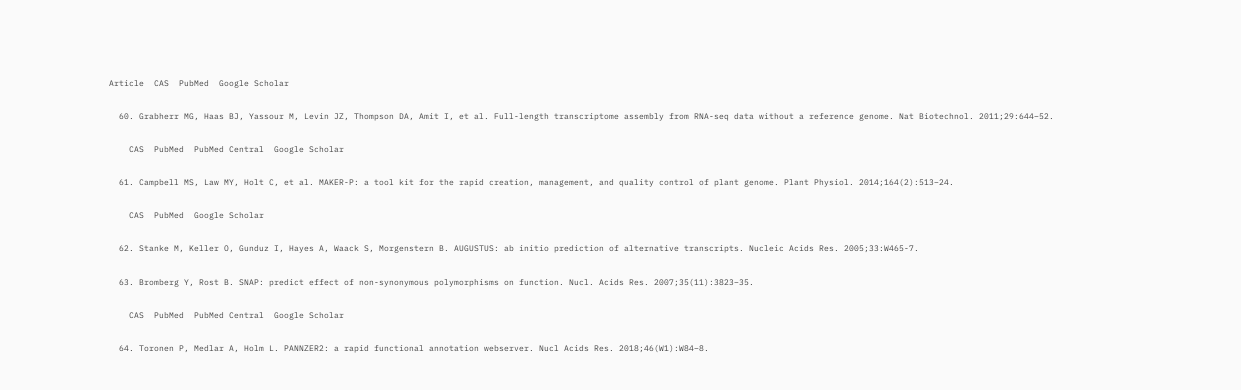Article  CAS  PubMed  Google Scholar

  60. Grabherr MG, Haas BJ, Yassour M, Levin JZ, Thompson DA, Amit I, et al. Full-length transcriptome assembly from RNA-seq data without a reference genome. Nat Biotechnol. 2011;29:644–52.

    CAS  PubMed  PubMed Central  Google Scholar

  61. Campbell MS, Law MY, Holt C, et al. MAKER-P: a tool kit for the rapid creation, management, and quality control of plant genome. Plant Physiol. 2014;164(2):513–24.

    CAS  PubMed  Google Scholar

  62. Stanke M, Keller O, Gunduz I, Hayes A, Waack S, Morgenstern B. AUGUSTUS: ab initio prediction of alternative transcripts. Nucleic Acids Res. 2005;33:W465-7.

  63. Bromberg Y, Rost B. SNAP: predict effect of non-synonymous polymorphisms on function. Nucl. Acids Res. 2007;35(11):3823–35.

    CAS  PubMed  PubMed Central  Google Scholar

  64. Toronen P, Medlar A, Holm L. PANNZER2: a rapid functional annotation webserver. Nucl Acids Res. 2018;46(W1):W84–8.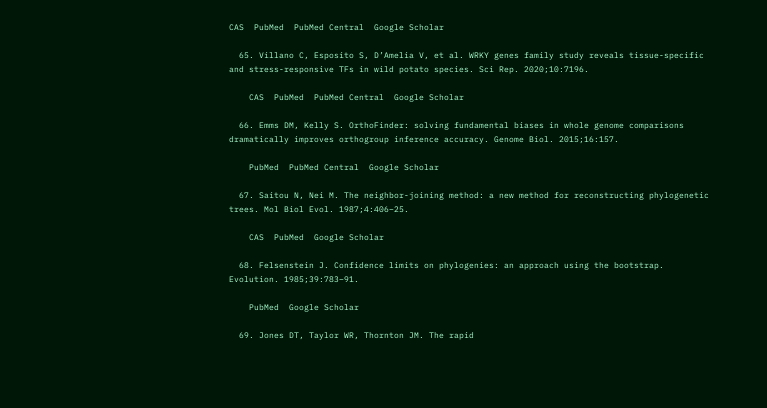CAS  PubMed  PubMed Central  Google Scholar

  65. Villano C, Esposito S, D’Amelia V, et al. WRKY genes family study reveals tissue-specific and stress-responsive TFs in wild potato species. Sci Rep. 2020;10:7196.

    CAS  PubMed  PubMed Central  Google Scholar

  66. Emms DM, Kelly S. OrthoFinder: solving fundamental biases in whole genome comparisons dramatically improves orthogroup inference accuracy. Genome Biol. 2015;16:157.

    PubMed  PubMed Central  Google Scholar

  67. Saitou N, Nei M. The neighbor-joining method: a new method for reconstructing phylogenetic trees. Mol Biol Evol. 1987;4:406–25.

    CAS  PubMed  Google Scholar

  68. Felsenstein J. Confidence limits on phylogenies: an approach using the bootstrap. Evolution. 1985;39:783–91.

    PubMed  Google Scholar

  69. Jones DT, Taylor WR, Thornton JM. The rapid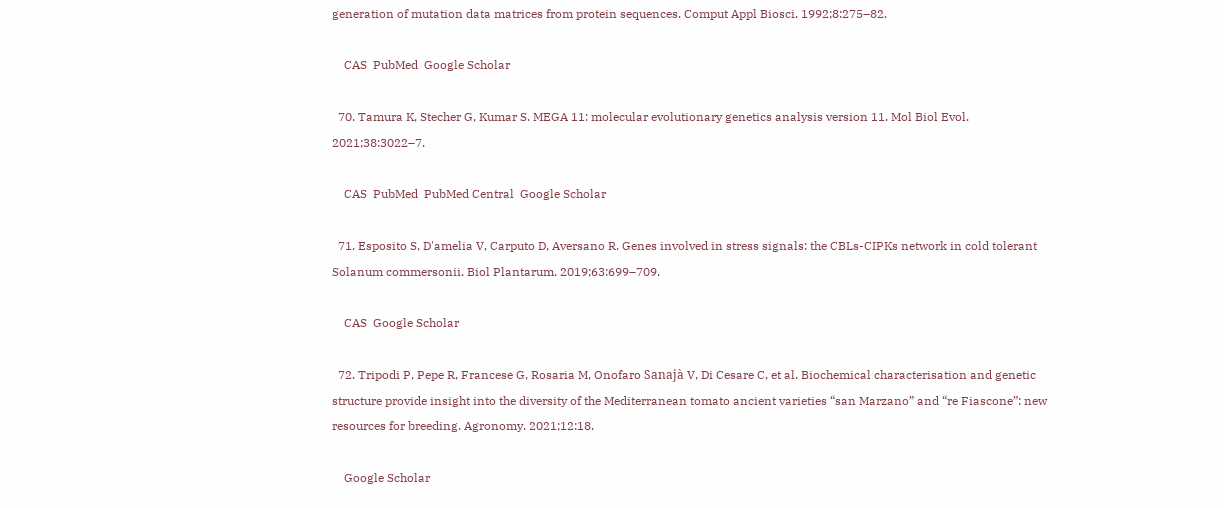generation of mutation data matrices from protein sequences. Comput Appl Biosci. 1992;8:275–82.

    CAS  PubMed  Google Scholar

  70. Tamura K, Stecher G, Kumar S. MEGA 11: molecular evolutionary genetics analysis version 11. Mol Biol Evol. 2021;38:3022–7.

    CAS  PubMed  PubMed Central  Google Scholar

  71. Esposito S, D'amelia V, Carputo D, Aversano R. Genes involved in stress signals: the CBLs-CIPKs network in cold tolerant Solanum commersonii. Biol Plantarum. 2019;63:699–709.

    CAS  Google Scholar

  72. Tripodi P, Pepe R, Francese G, Rosaria M, Onofaro Sanajà V, Di Cesare C, et al. Biochemical characterisation and genetic structure provide insight into the diversity of the Mediterranean tomato ancient varieties “san Marzano” and “re Fiascone”: new resources for breeding. Agronomy. 2021;12:18.

    Google Scholar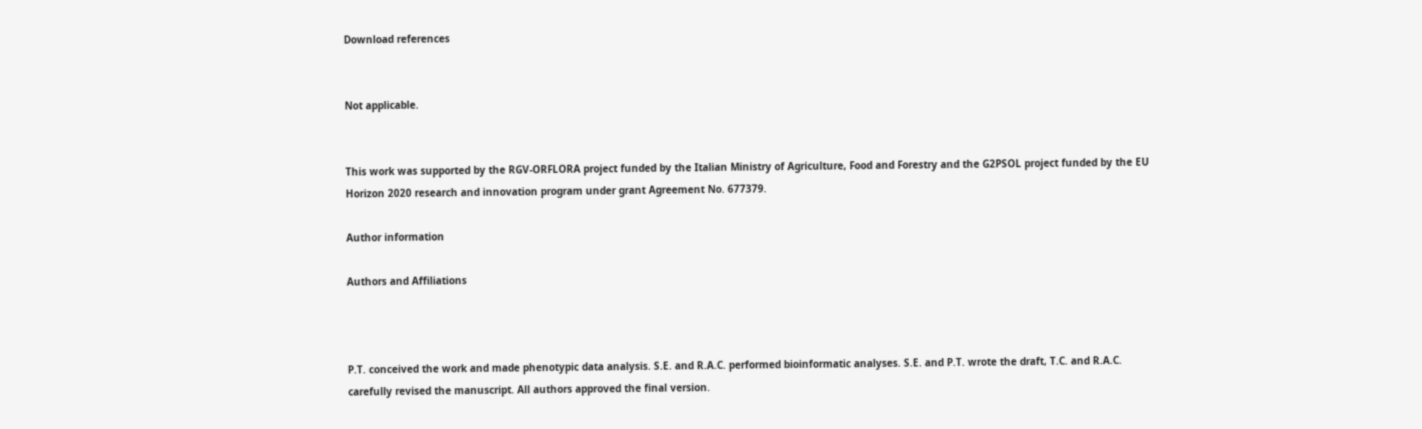Download references


Not applicable.


This work was supported by the RGV-ORFLORA project funded by the Italian Ministry of Agriculture, Food and Forestry and the G2PSOL project funded by the EU Horizon 2020 research and innovation program under grant Agreement No. 677379.

Author information

Authors and Affiliations



P.T. conceived the work and made phenotypic data analysis. S.E. and R.A.C. performed bioinformatic analyses. S.E. and P.T. wrote the draft, T.C. and R.A.C. carefully revised the manuscript. All authors approved the final version.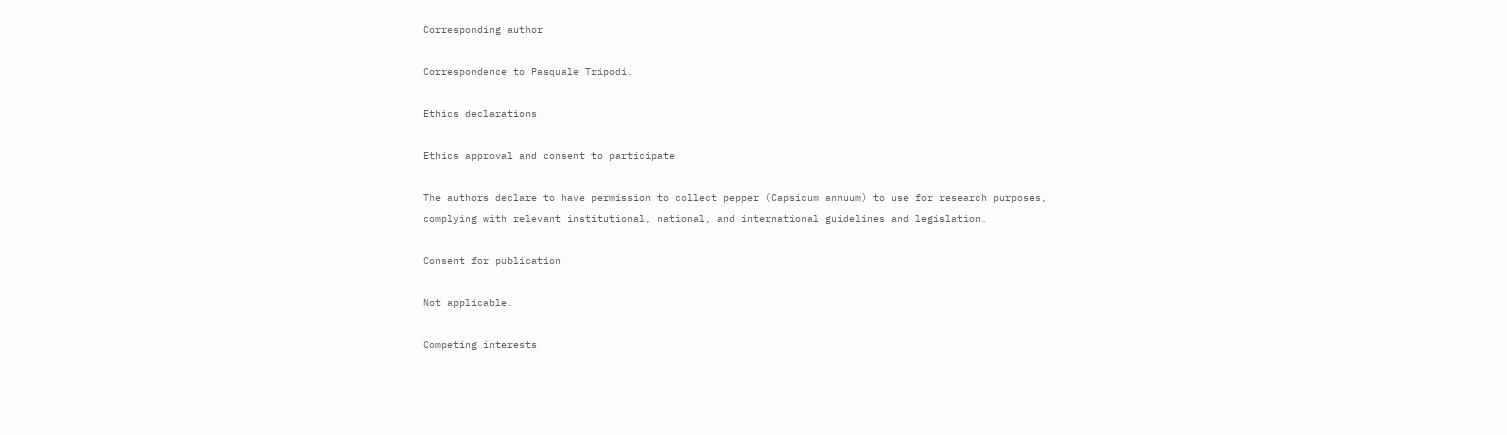Corresponding author

Correspondence to Pasquale Tripodi.

Ethics declarations

Ethics approval and consent to participate

The authors declare to have permission to collect pepper (Capsicum annuum) to use for research purposes, complying with relevant institutional, national, and international guidelines and legislation.

Consent for publication

Not applicable.

Competing interests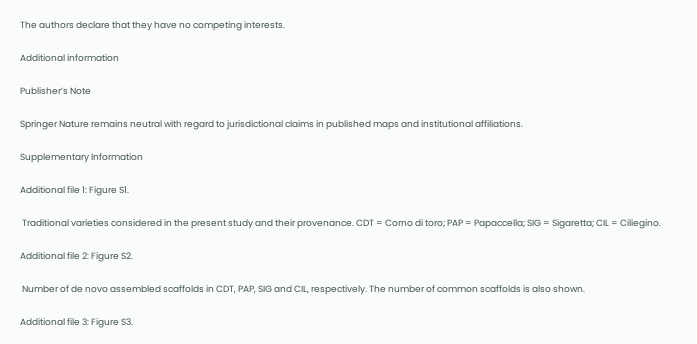The authors declare that they have no competing interests.

Additional information

Publisher’s Note

Springer Nature remains neutral with regard to jurisdictional claims in published maps and institutional affiliations.

Supplementary Information

Additional file 1: Figure S1.

 Traditional varieties considered in the present study and their provenance. CDT = Corno di toro; PAP = Papaccella; SIG = Sigaretta; CIL = Ciliegino.

Additional file 2: Figure S2.

 Number of de novo assembled scaffolds in CDT, PAP, SIG and CIL, respectively. The number of common scaffolds is also shown.

Additional file 3: Figure S3.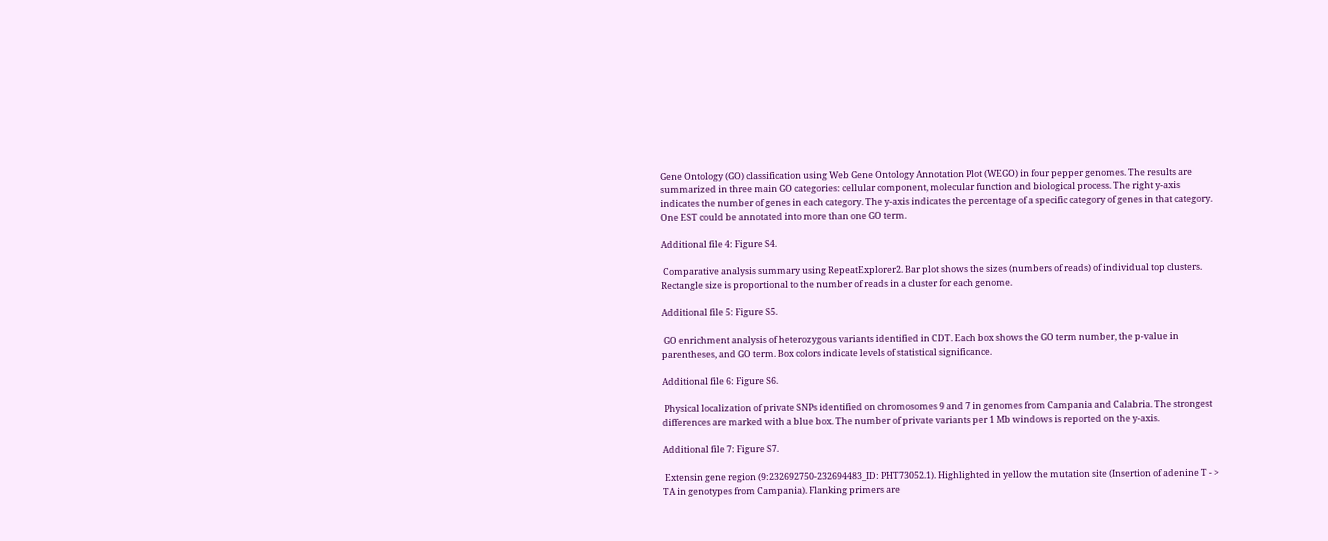Gene Ontology (GO) classification using Web Gene Ontology Annotation Plot (WEGO) in four pepper genomes. The results are summarized in three main GO categories: cellular component, molecular function and biological process. The right y-axis indicates the number of genes in each category. The y-axis indicates the percentage of a specific category of genes in that category. One EST could be annotated into more than one GO term.

Additional file 4: Figure S4.

 Comparative analysis summary using RepeatExplorer2. Bar plot shows the sizes (numbers of reads) of individual top clusters. Rectangle size is proportional to the number of reads in a cluster for each genome.

Additional file 5: Figure S5.

 GO enrichment analysis of heterozygous variants identified in CDT. Each box shows the GO term number, the p-value in parentheses, and GO term. Box colors indicate levels of statistical significance.

Additional file 6: Figure S6.

 Physical localization of private SNPs identified on chromosomes 9 and 7 in genomes from Campania and Calabria. The strongest differences are marked with a blue box. The number of private variants per 1 Mb windows is reported on the y-axis.

Additional file 7: Figure S7.

 Extensin gene region (9:232692750-232694483_ID: PHT73052.1). Highlighted in yellow the mutation site (Insertion of adenine T - > TA in genotypes from Campania). Flanking primers are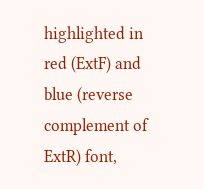highlighted in red (ExtF) and blue (reverse complement of ExtR) font,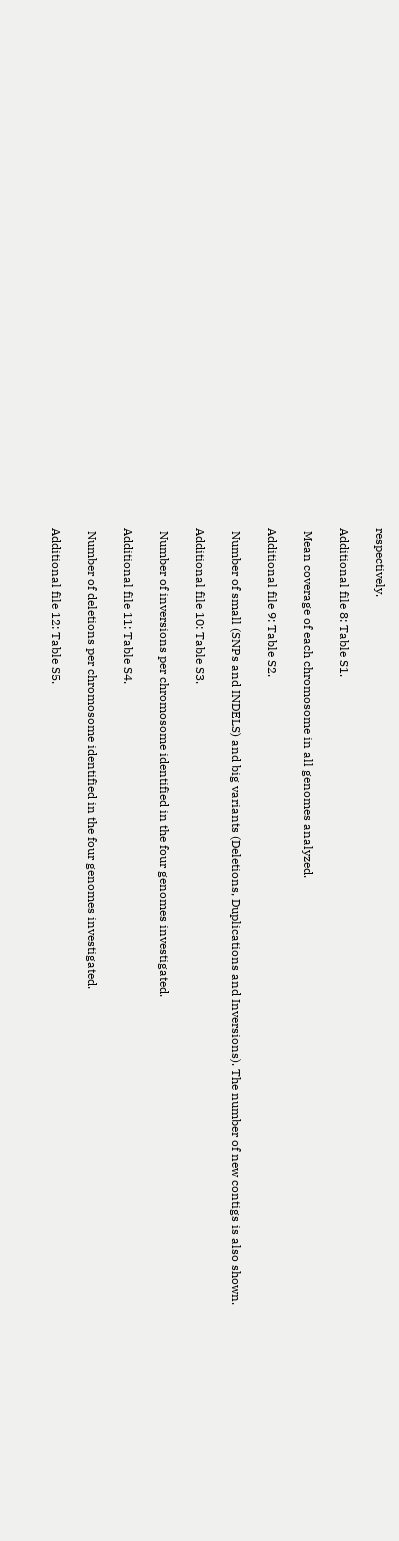respectively.

Additional file 8: Table S1.

 Mean coverage of each chromosome in all genomes analyzed.

Additional file 9: Table S2.

 Number of small (SNPs and INDELS) and big variants (Deletions, Duplications and Inversions). The number of new contigs is also shown.

Additional file 10: Table S3.

 Number of inversions per chromosome identified in the four genomes investigated.

Additional file 11: Table S4.

 Number of deletions per chromosome identified in the four genomes investigated.

Additional file 12: Table S5.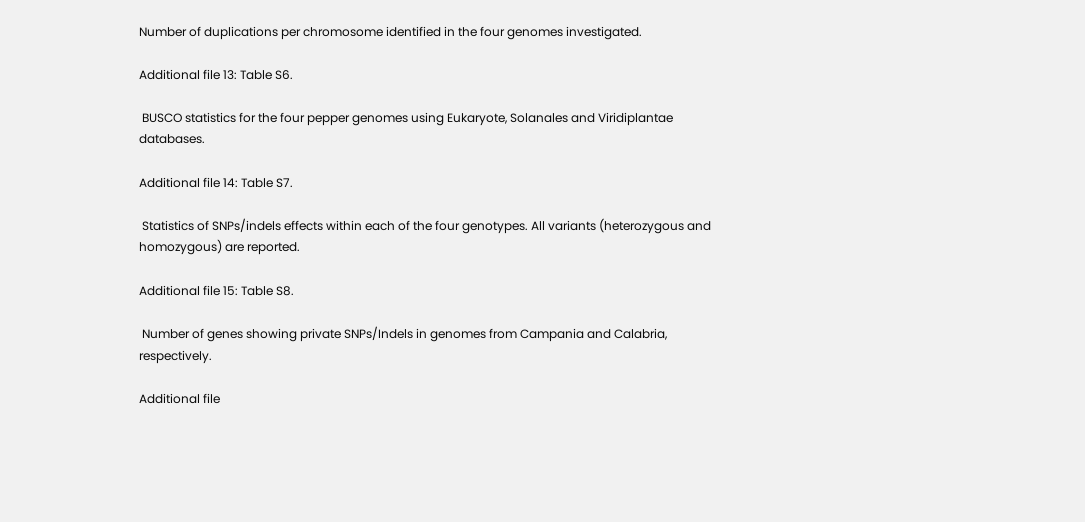Number of duplications per chromosome identified in the four genomes investigated.

Additional file 13: Table S6.

 BUSCO statistics for the four pepper genomes using Eukaryote, Solanales and Viridiplantae databases.

Additional file 14: Table S7.

 Statistics of SNPs/indels effects within each of the four genotypes. All variants (heterozygous and homozygous) are reported.

Additional file 15: Table S8.

 Number of genes showing private SNPs/Indels in genomes from Campania and Calabria, respectively.

Additional file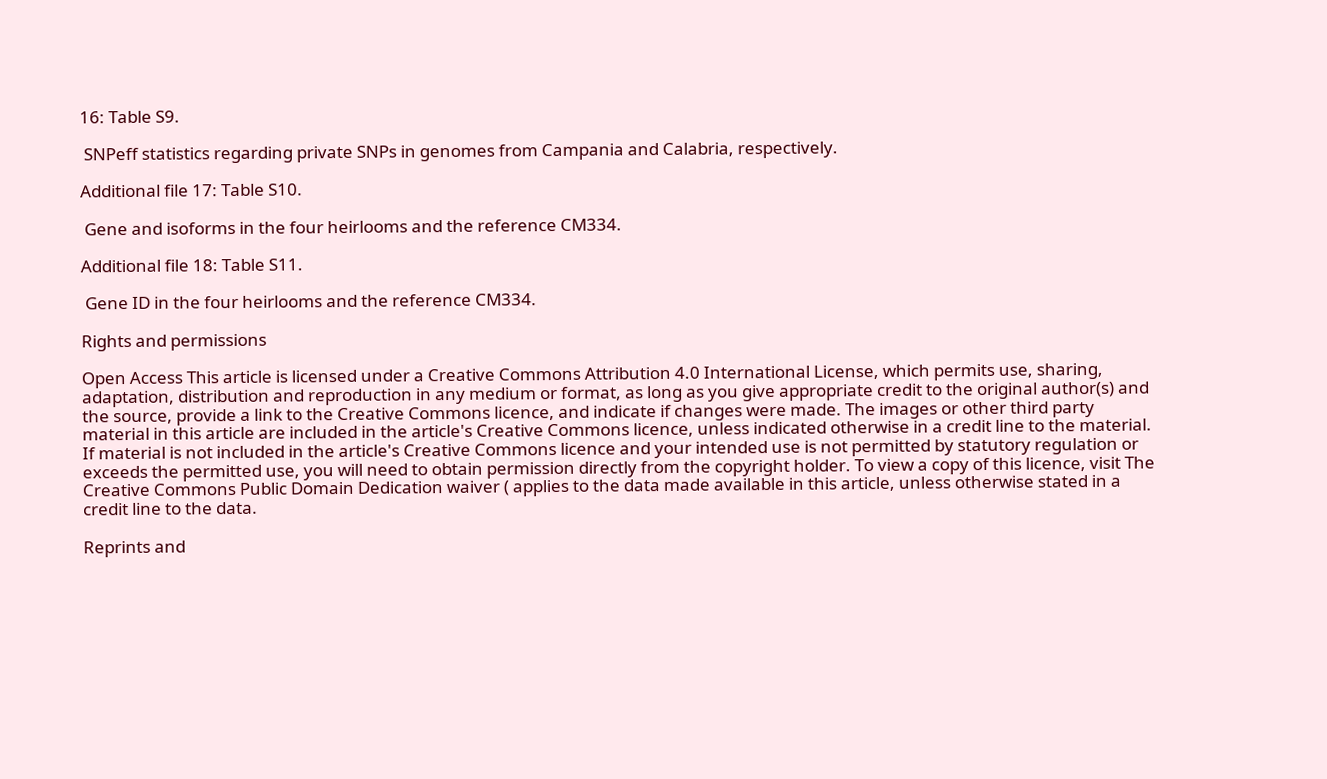16: Table S9.

 SNPeff statistics regarding private SNPs in genomes from Campania and Calabria, respectively.

Additional file 17: Table S10.

 Gene and isoforms in the four heirlooms and the reference CM334.

Additional file 18: Table S11.

 Gene ID in the four heirlooms and the reference CM334.

Rights and permissions

Open Access This article is licensed under a Creative Commons Attribution 4.0 International License, which permits use, sharing, adaptation, distribution and reproduction in any medium or format, as long as you give appropriate credit to the original author(s) and the source, provide a link to the Creative Commons licence, and indicate if changes were made. The images or other third party material in this article are included in the article's Creative Commons licence, unless indicated otherwise in a credit line to the material. If material is not included in the article's Creative Commons licence and your intended use is not permitted by statutory regulation or exceeds the permitted use, you will need to obtain permission directly from the copyright holder. To view a copy of this licence, visit The Creative Commons Public Domain Dedication waiver ( applies to the data made available in this article, unless otherwise stated in a credit line to the data.

Reprints and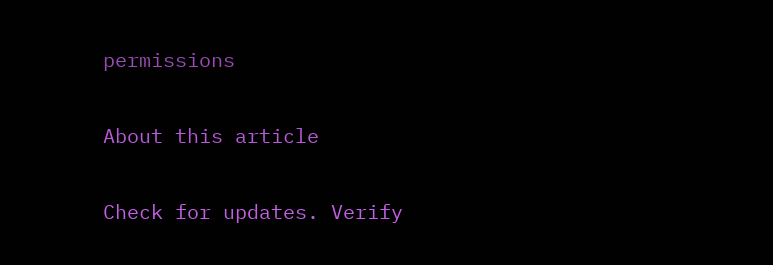permissions

About this article

Check for updates. Verify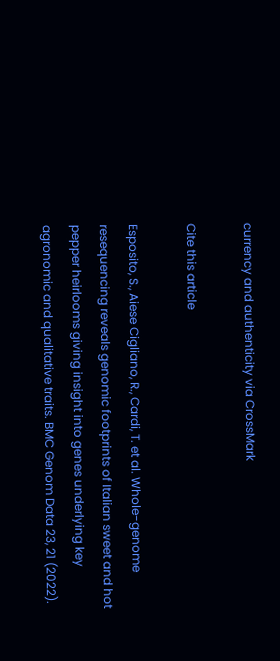currency and authenticity via CrossMark

Cite this article

Esposito, S., Aiese Cigliano, R., Cardi, T. et al. Whole-genome resequencing reveals genomic footprints of Italian sweet and hot pepper heirlooms giving insight into genes underlying key agronomic and qualitative traits. BMC Genom Data 23, 21 (2022).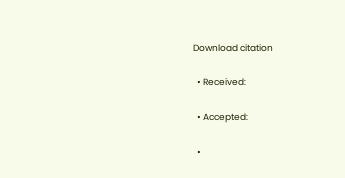Download citation

  • Received:

  • Accepted:

  •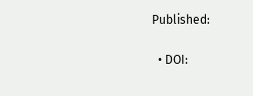Published:

  • DOI: